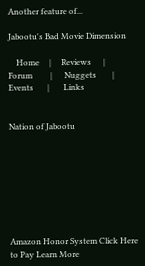Another feature of...

Jabootu's Bad Movie Dimension

    Home     |     Reviews      |       Forum         |      Nuggets        |      Events       |       Links


Nation of Jabootu








Amazon Honor System Click Here to Pay Learn More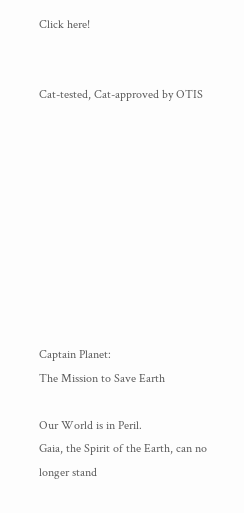Click here!


Cat-tested, Cat-approved by OTIS










Captain Planet:
The Mission to Save Earth

Our World is in Peril.
Gaia, the Spirit of the Earth, can no longer stand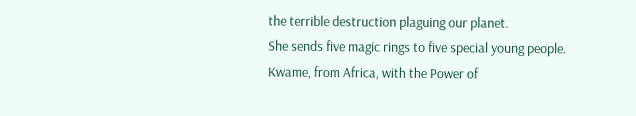the terrible destruction plaguing our planet.
She sends five magic rings to five special young people.
Kwame, from Africa, with the Power of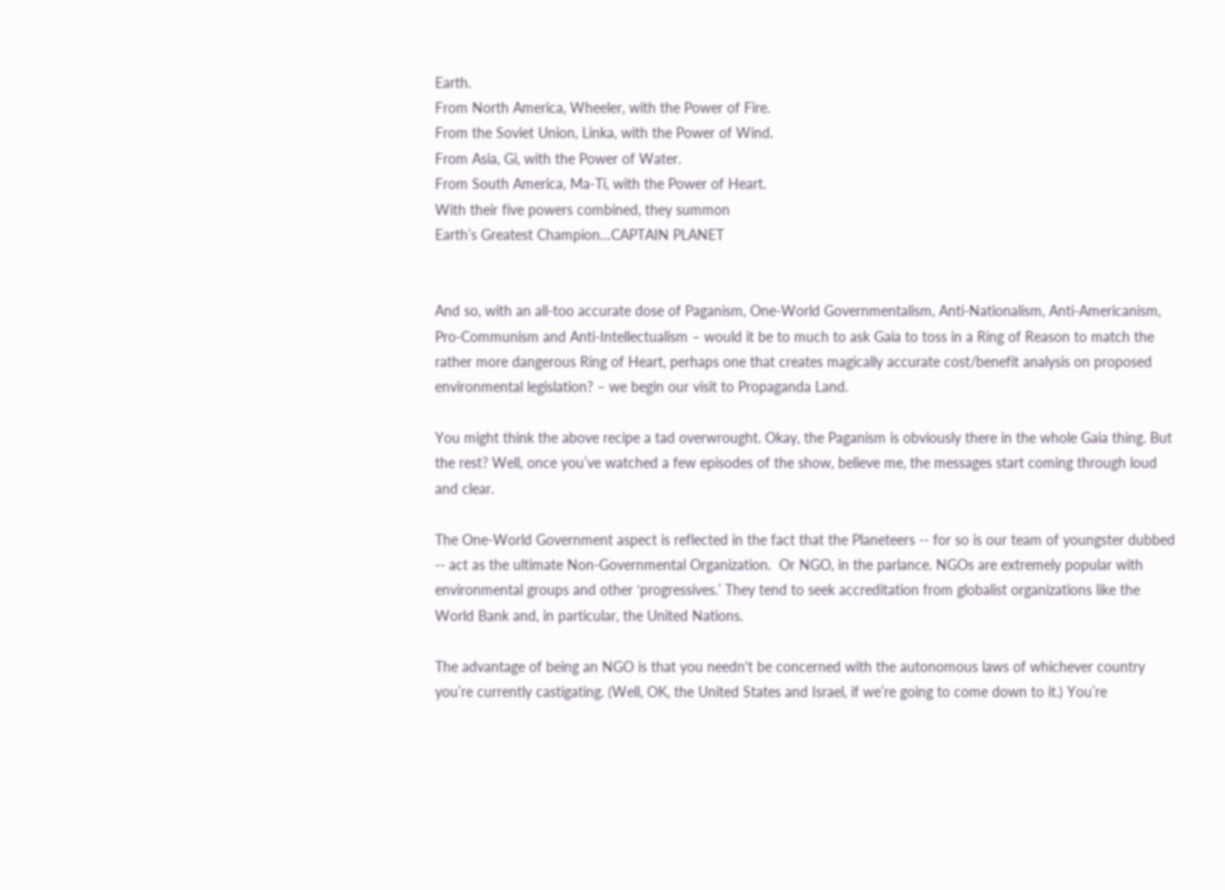Earth.
From North America, Wheeler, with the Power of Fire.
From the Soviet Union, Linka, with the Power of Wind.
From Asia, Gi, with the Power of Water.
From South America, Ma-Ti, with the Power of Heart.
With their five powers combined, they summon
Earth’s Greatest Champion…CAPTAIN PLANET


And so, with an all-too accurate dose of Paganism, One-World Governmentalism, Anti-Nationalism, Anti-Americanism, Pro-Communism and Anti-Intellectualism – would it be to much to ask Gaia to toss in a Ring of Reason to match the rather more dangerous Ring of Heart, perhaps one that creates magically accurate cost/benefit analysis on proposed environmental legislation? – we begin our visit to Propaganda Land.

You might think the above recipe a tad overwrought. Okay, the Paganism is obviously there in the whole Gaia thing. But the rest? Well, once you’ve watched a few episodes of the show, believe me, the messages start coming through loud and clear.

The One-World Government aspect is reflected in the fact that the Planeteers -- for so is our team of youngster dubbed -- act as the ultimate Non-Governmental Organization.  Or NGO, in the parlance. NGOs are extremely popular with environmental groups and other ‘progressives.’ They tend to seek accreditation from globalist organizations like the World Bank and, in particular, the United Nations.

The advantage of being an NGO is that you needn't be concerned with the autonomous laws of whichever country you’re currently castigating. (Well, OK, the United States and Israel, if we’re going to come down to it.) You’re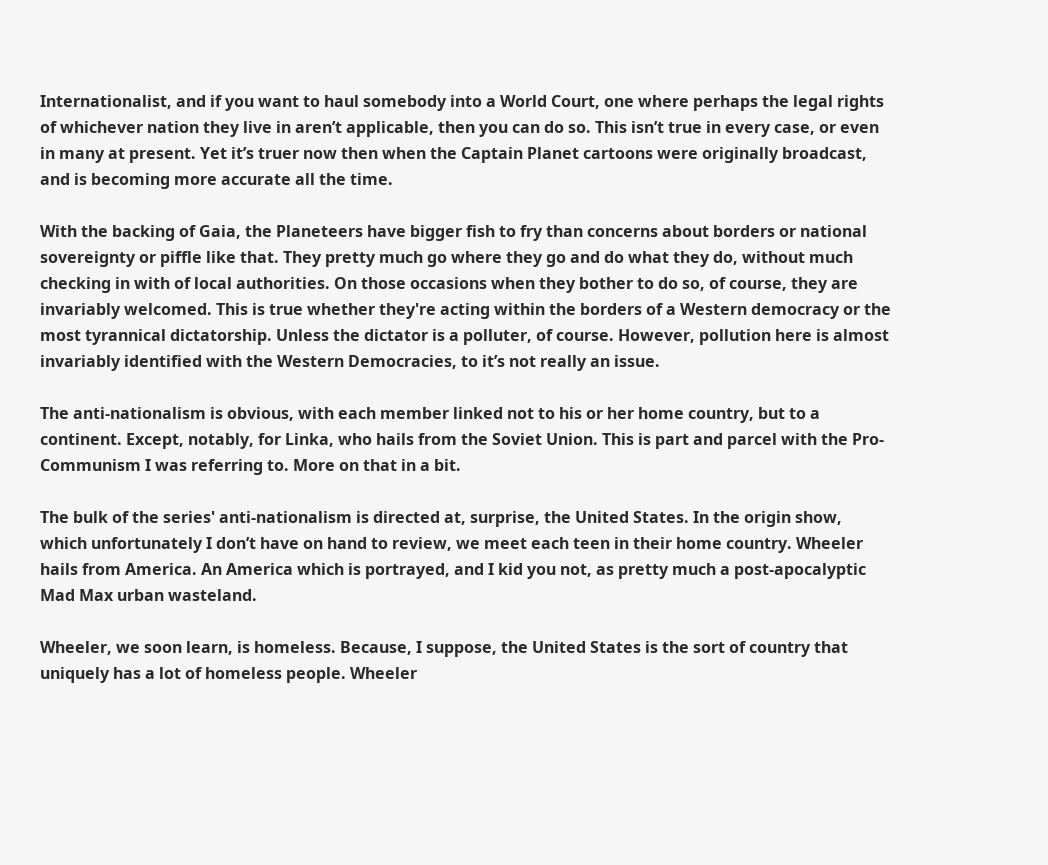Internationalist, and if you want to haul somebody into a World Court, one where perhaps the legal rights of whichever nation they live in aren’t applicable, then you can do so. This isn’t true in every case, or even in many at present. Yet it’s truer now then when the Captain Planet cartoons were originally broadcast, and is becoming more accurate all the time.

With the backing of Gaia, the Planeteers have bigger fish to fry than concerns about borders or national sovereignty or piffle like that. They pretty much go where they go and do what they do, without much checking in with of local authorities. On those occasions when they bother to do so, of course, they are invariably welcomed. This is true whether they're acting within the borders of a Western democracy or the most tyrannical dictatorship. Unless the dictator is a polluter, of course. However, pollution here is almost invariably identified with the Western Democracies, to it’s not really an issue.

The anti-nationalism is obvious, with each member linked not to his or her home country, but to a continent. Except, notably, for Linka, who hails from the Soviet Union. This is part and parcel with the Pro-Communism I was referring to. More on that in a bit.

The bulk of the series' anti-nationalism is directed at, surprise, the United States. In the origin show, which unfortunately I don’t have on hand to review, we meet each teen in their home country. Wheeler hails from America. An America which is portrayed, and I kid you not, as pretty much a post-apocalyptic Mad Max urban wasteland.

Wheeler, we soon learn, is homeless. Because, I suppose, the United States is the sort of country that uniquely has a lot of homeless people. Wheeler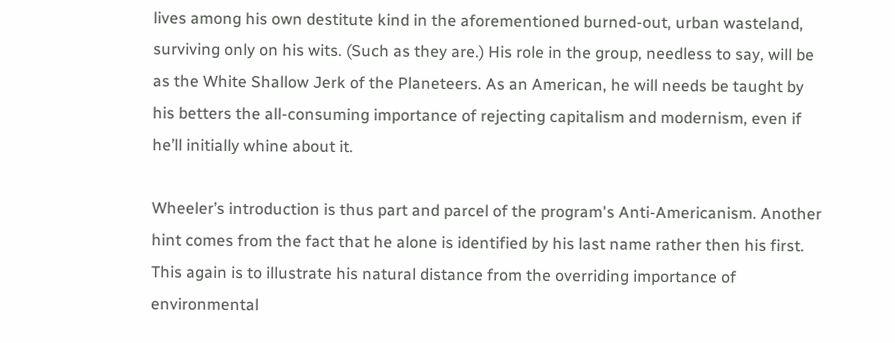lives among his own destitute kind in the aforementioned burned-out, urban wasteland, surviving only on his wits. (Such as they are.) His role in the group, needless to say, will be as the White Shallow Jerk of the Planeteers. As an American, he will needs be taught by his betters the all-consuming importance of rejecting capitalism and modernism, even if he’ll initially whine about it.

Wheeler’s introduction is thus part and parcel of the program's Anti-Americanism. Another hint comes from the fact that he alone is identified by his last name rather then his first. This again is to illustrate his natural distance from the overriding importance of environmental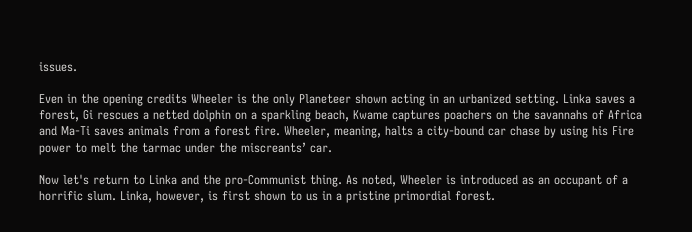issues.

Even in the opening credits Wheeler is the only Planeteer shown acting in an urbanized setting. Linka saves a forest, Gi rescues a netted dolphin on a sparkling beach, Kwame captures poachers on the savannahs of Africa and Ma-Ti saves animals from a forest fire. Wheeler, meaning, halts a city-bound car chase by using his Fire power to melt the tarmac under the miscreants’ car.

Now let's return to Linka and the pro-Communist thing. As noted, Wheeler is introduced as an occupant of a horrific slum. Linka, however, is first shown to us in a pristine primordial forest.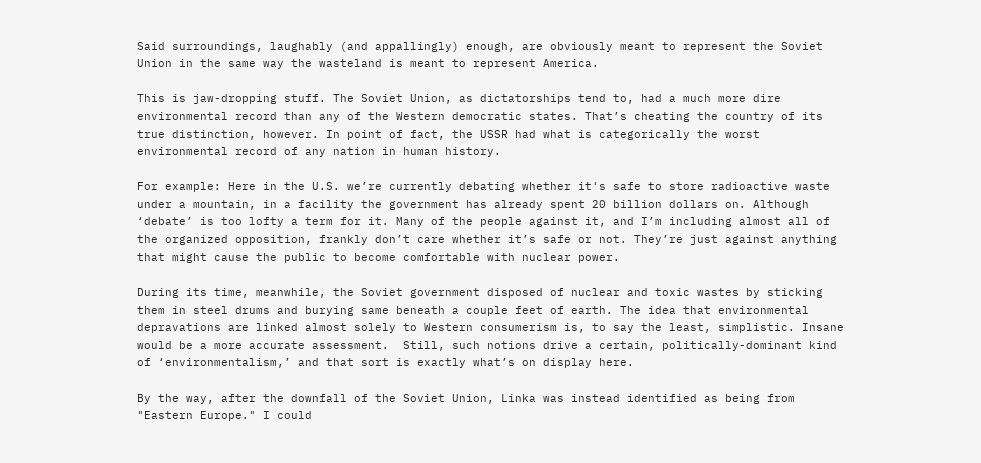Said surroundings, laughably (and appallingly) enough, are obviously meant to represent the Soviet Union in the same way the wasteland is meant to represent America.

This is jaw-dropping stuff. The Soviet Union, as dictatorships tend to, had a much more dire environmental record than any of the Western democratic states. That’s cheating the country of its true distinction, however. In point of fact, the USSR had what is categorically the worst environmental record of any nation in human history.

For example: Here in the U.S. we’re currently debating whether it's safe to store radioactive waste under a mountain, in a facility the government has already spent 20 billion dollars on. Although ‘debate’ is too lofty a term for it. Many of the people against it, and I’m including almost all of the organized opposition, frankly don’t care whether it’s safe or not. They’re just against anything that might cause the public to become comfortable with nuclear power.

During its time, meanwhile, the Soviet government disposed of nuclear and toxic wastes by sticking them in steel drums and burying same beneath a couple feet of earth. The idea that environmental depravations are linked almost solely to Western consumerism is, to say the least, simplistic. Insane would be a more accurate assessment.  Still, such notions drive a certain, politically-dominant kind of ‘environmentalism,’ and that sort is exactly what’s on display here.

By the way, after the downfall of the Soviet Union, Linka was instead identified as being from "Eastern Europe." I could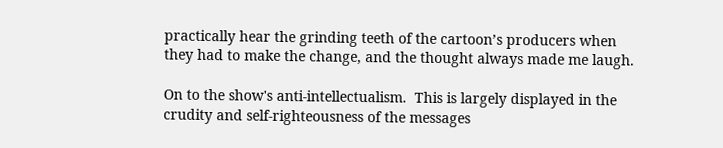practically hear the grinding teeth of the cartoon’s producers when they had to make the change, and the thought always made me laugh.

On to the show's anti-intellectualism.  This is largely displayed in the crudity and self-righteousness of the messages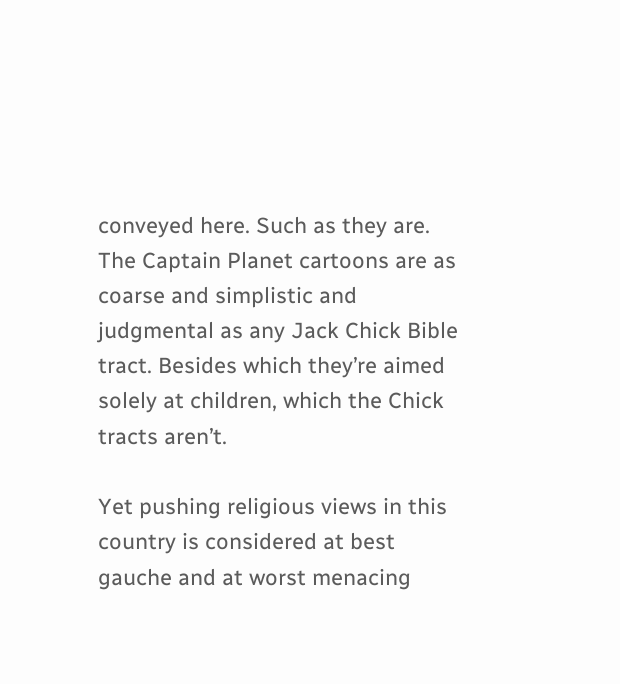conveyed here. Such as they are. The Captain Planet cartoons are as coarse and simplistic and judgmental as any Jack Chick Bible tract. Besides which they’re aimed solely at children, which the Chick tracts aren’t.

Yet pushing religious views in this country is considered at best gauche and at worst menacing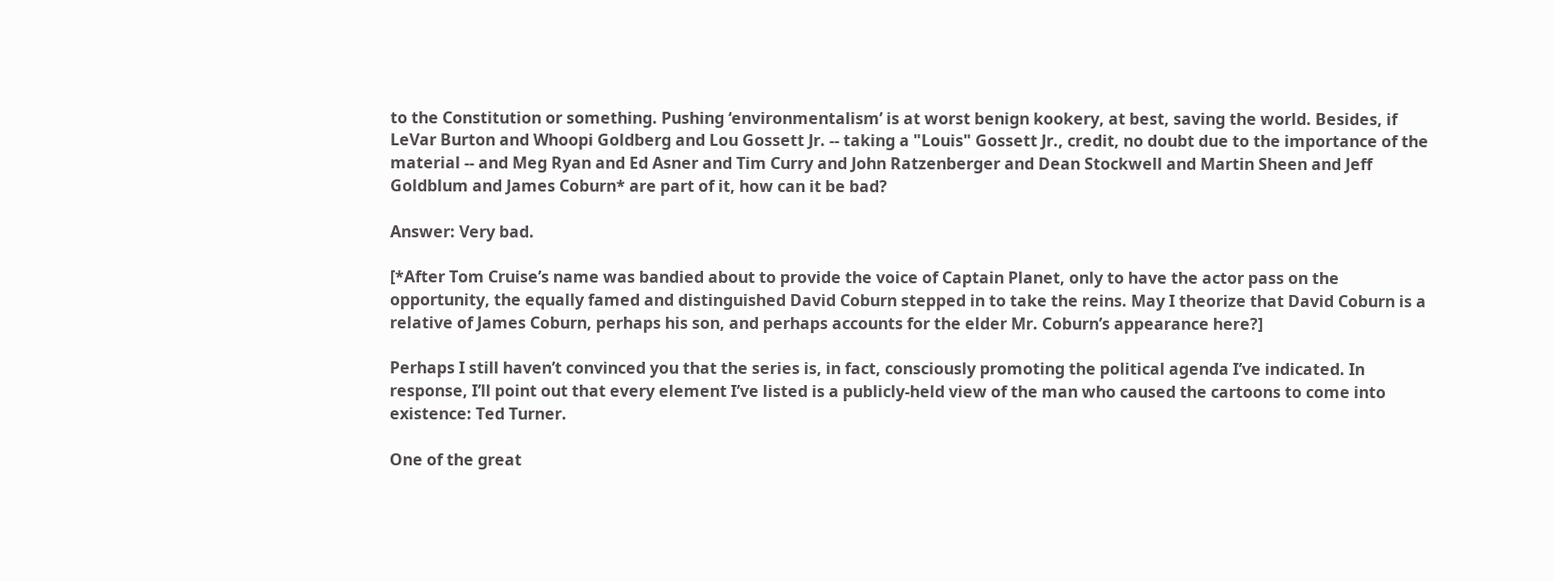to the Constitution or something. Pushing ‘environmentalism’ is at worst benign kookery, at best, saving the world. Besides, if LeVar Burton and Whoopi Goldberg and Lou Gossett Jr. -- taking a "Louis" Gossett Jr., credit, no doubt due to the importance of the material -- and Meg Ryan and Ed Asner and Tim Curry and John Ratzenberger and Dean Stockwell and Martin Sheen and Jeff Goldblum and James Coburn* are part of it, how can it be bad?

Answer: Very bad.

[*After Tom Cruise’s name was bandied about to provide the voice of Captain Planet, only to have the actor pass on the opportunity, the equally famed and distinguished David Coburn stepped in to take the reins. May I theorize that David Coburn is a relative of James Coburn, perhaps his son, and perhaps accounts for the elder Mr. Coburn’s appearance here?]

Perhaps I still haven’t convinced you that the series is, in fact, consciously promoting the political agenda I’ve indicated. In response, I’ll point out that every element I’ve listed is a publicly-held view of the man who caused the cartoons to come into existence: Ted Turner.

One of the great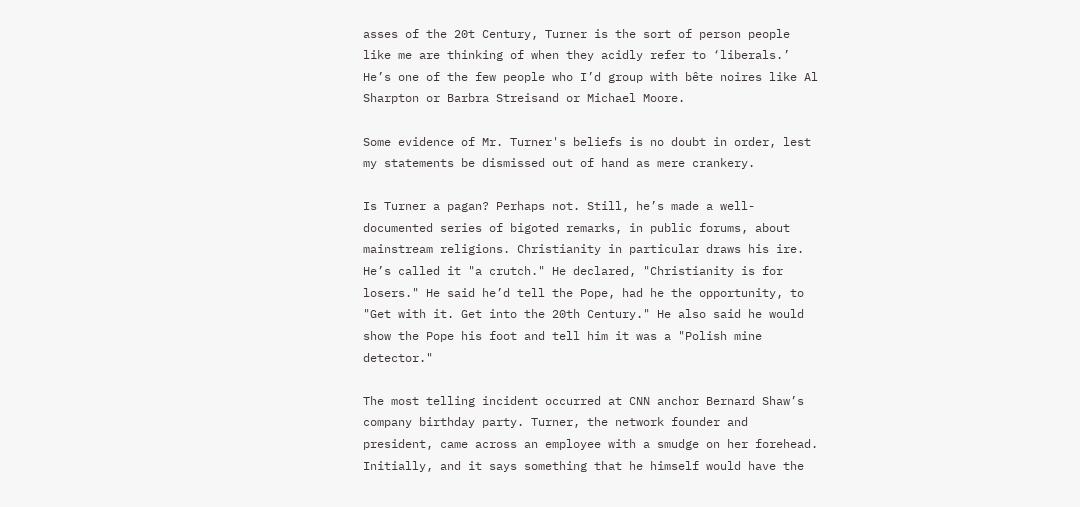asses of the 20t Century, Turner is the sort of person people like me are thinking of when they acidly refer to ‘liberals.’ He’s one of the few people who I’d group with bête noires like Al Sharpton or Barbra Streisand or Michael Moore.

Some evidence of Mr. Turner's beliefs is no doubt in order, lest my statements be dismissed out of hand as mere crankery.

Is Turner a pagan? Perhaps not. Still, he’s made a well-documented series of bigoted remarks, in public forums, about mainstream religions. Christianity in particular draws his ire. He’s called it "a crutch." He declared, "Christianity is for losers." He said he’d tell the Pope, had he the opportunity, to "Get with it. Get into the 20th Century." He also said he would show the Pope his foot and tell him it was a "Polish mine detector."

The most telling incident occurred at CNN anchor Bernard Shaw’s company birthday party. Turner, the network founder and president, came across an employee with a smudge on her forehead. Initially, and it says something that he himself would have the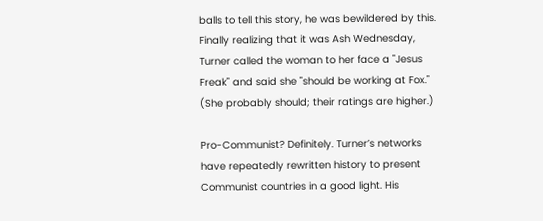balls to tell this story, he was bewildered by this. Finally realizing that it was Ash Wednesday, Turner called the woman to her face a "Jesus Freak" and said she "should be working at Fox." (She probably should; their ratings are higher.)

Pro-Communist? Definitely. Turner’s networks have repeatedly rewritten history to present Communist countries in a good light. His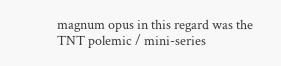magnum opus in this regard was the TNT polemic / mini-series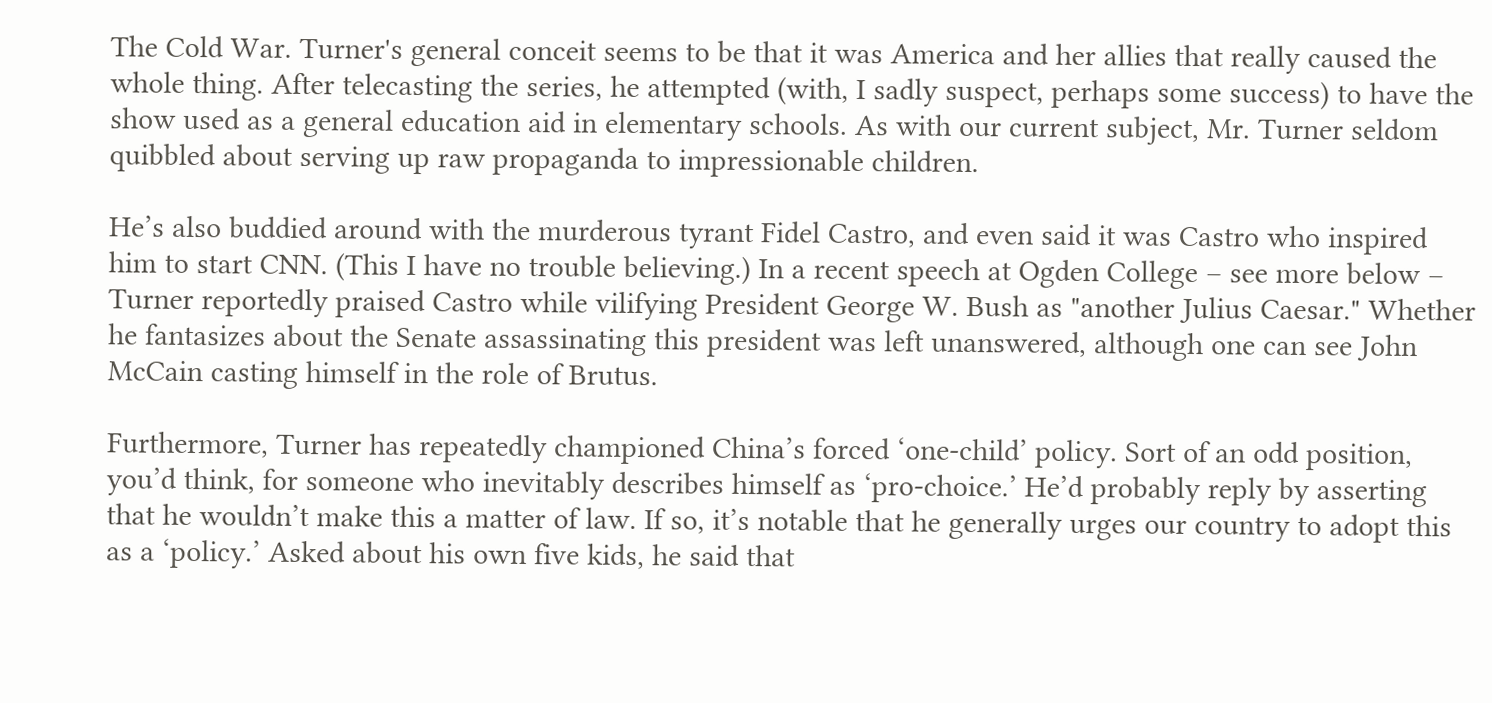The Cold War. Turner's general conceit seems to be that it was America and her allies that really caused the whole thing. After telecasting the series, he attempted (with, I sadly suspect, perhaps some success) to have the show used as a general education aid in elementary schools. As with our current subject, Mr. Turner seldom quibbled about serving up raw propaganda to impressionable children.

He’s also buddied around with the murderous tyrant Fidel Castro, and even said it was Castro who inspired him to start CNN. (This I have no trouble believing.) In a recent speech at Ogden College – see more below – Turner reportedly praised Castro while vilifying President George W. Bush as "another Julius Caesar." Whether he fantasizes about the Senate assassinating this president was left unanswered, although one can see John McCain casting himself in the role of Brutus.

Furthermore, Turner has repeatedly championed China’s forced ‘one-child’ policy. Sort of an odd position, you’d think, for someone who inevitably describes himself as ‘pro-choice.’ He’d probably reply by asserting that he wouldn’t make this a matter of law. If so, it’s notable that he generally urges our country to adopt this as a ‘policy.’ Asked about his own five kids, he said that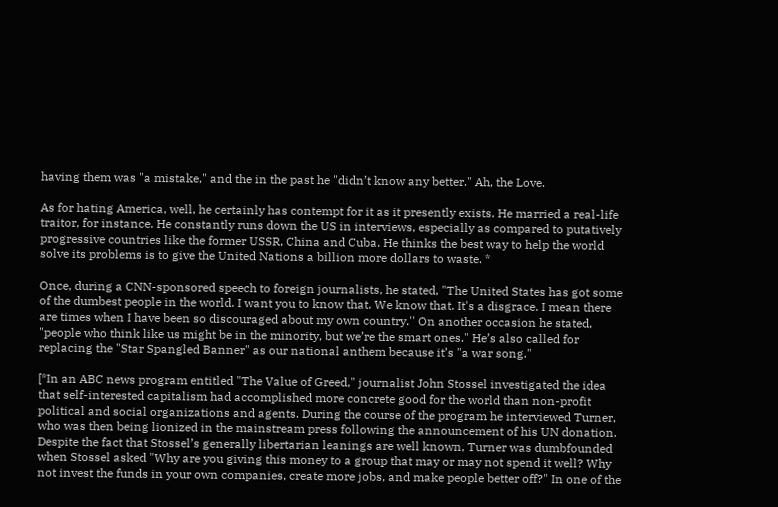having them was "a mistake," and the in the past he "didn’t know any better." Ah, the Love.

As for hating America, well, he certainly has contempt for it as it presently exists. He married a real-life traitor, for instance. He constantly runs down the US in interviews, especially as compared to putatively progressive countries like the former USSR, China and Cuba. He thinks the best way to help the world solve its problems is to give the United Nations a billion more dollars to waste. *

Once, during a CNN-sponsored speech to foreign journalists, he stated, "The United States has got some of the dumbest people in the world. I want you to know that. We know that. It's a disgrace. I mean there are times when I have been so discouraged about my own country.'' On another occasion he stated, "people who think like us might be in the minority, but we’re the smart ones." He’s also called for replacing the "Star Spangled Banner" as our national anthem because it’s "a war song."

[*In an ABC news program entitled "The Value of Greed," journalist John Stossel investigated the idea that self-interested capitalism had accomplished more concrete good for the world than non-profit political and social organizations and agents. During the course of the program he interviewed Turner, who was then being lionized in the mainstream press following the announcement of his UN donation. Despite the fact that Stossel’s generally libertarian leanings are well known, Turner was dumbfounded when Stossel asked "Why are you giving this money to a group that may or may not spend it well? Why not invest the funds in your own companies, create more jobs, and make people better off?" In one of the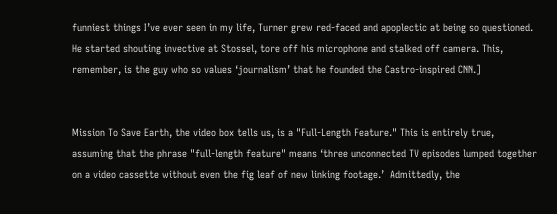funniest things I’ve ever seen in my life, Turner grew red-faced and apoplectic at being so questioned. He started shouting invective at Stossel, tore off his microphone and stalked off camera. This, remember, is the guy who so values ‘journalism’ that he founded the Castro-inspired CNN.]


Mission To Save Earth, the video box tells us, is a "Full-Length Feature." This is entirely true, assuming that the phrase "full-length feature" means ‘three unconnected TV episodes lumped together on a video cassette without even the fig leaf of new linking footage.’  Admittedly, the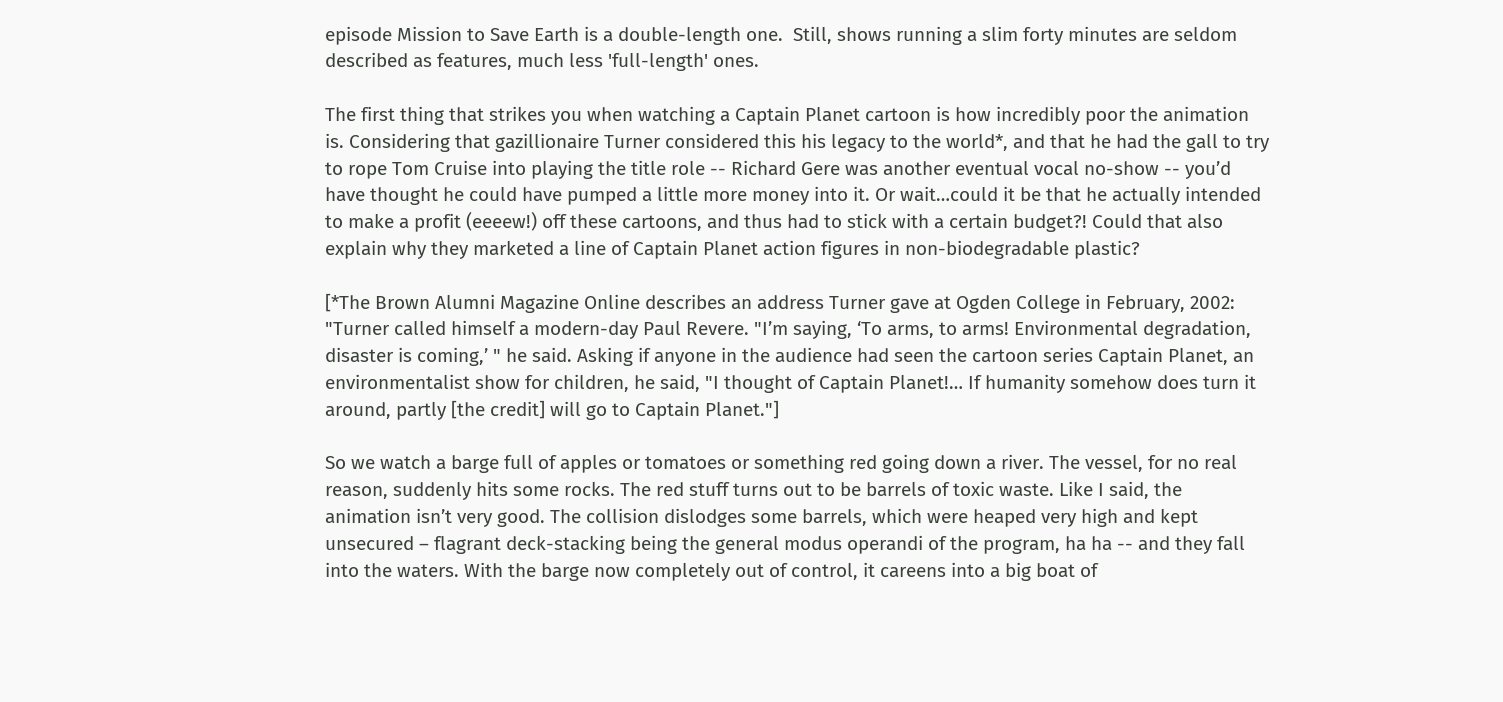episode Mission to Save Earth is a double-length one.  Still, shows running a slim forty minutes are seldom described as features, much less 'full-length' ones.

The first thing that strikes you when watching a Captain Planet cartoon is how incredibly poor the animation is. Considering that gazillionaire Turner considered this his legacy to the world*, and that he had the gall to try to rope Tom Cruise into playing the title role -- Richard Gere was another eventual vocal no-show -- you’d have thought he could have pumped a little more money into it. Or wait…could it be that he actually intended to make a profit (eeeew!) off these cartoons, and thus had to stick with a certain budget?! Could that also explain why they marketed a line of Captain Planet action figures in non-biodegradable plastic?

[*The Brown Alumni Magazine Online describes an address Turner gave at Ogden College in February, 2002: "Turner called himself a modern-day Paul Revere. "I’m saying, ‘To arms, to arms! Environmental degradation, disaster is coming,’ " he said. Asking if anyone in the audience had seen the cartoon series Captain Planet, an environmentalist show for children, he said, "I thought of Captain Planet!… If humanity somehow does turn it around, partly [the credit] will go to Captain Planet."]

So we watch a barge full of apples or tomatoes or something red going down a river. The vessel, for no real reason, suddenly hits some rocks. The red stuff turns out to be barrels of toxic waste. Like I said, the animation isn’t very good. The collision dislodges some barrels, which were heaped very high and kept unsecured – flagrant deck-stacking being the general modus operandi of the program, ha ha -- and they fall into the waters. With the barge now completely out of control, it careens into a big boat of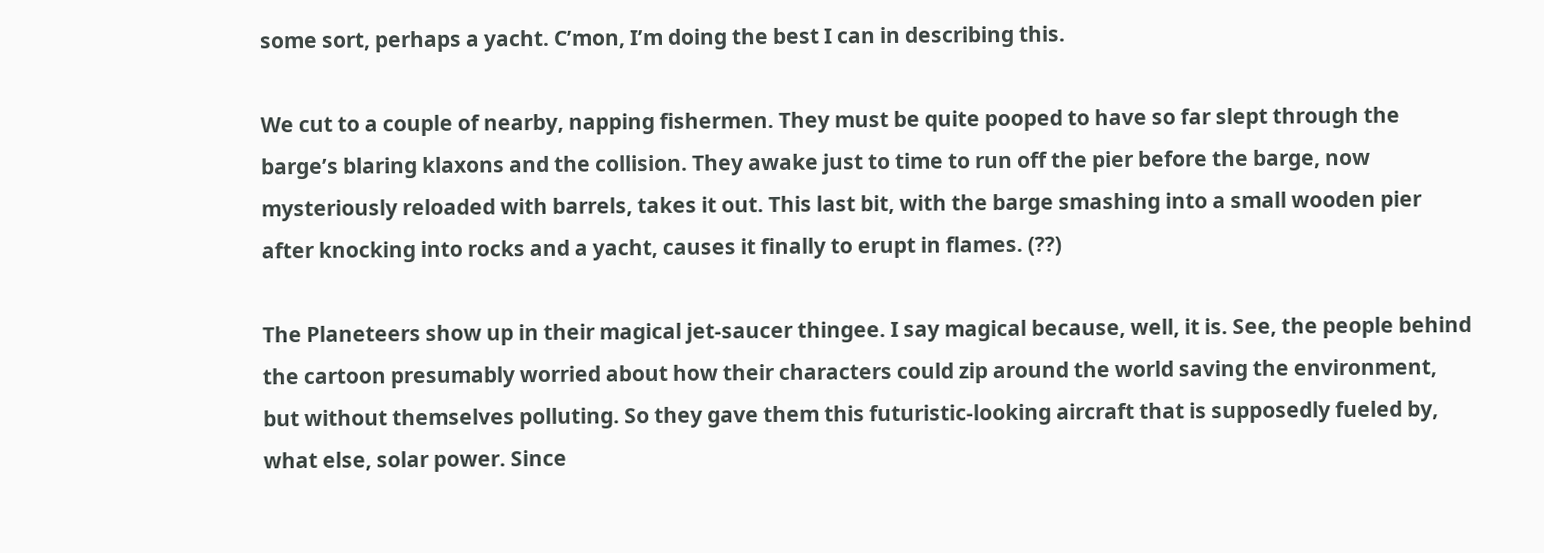some sort, perhaps a yacht. C’mon, I’m doing the best I can in describing this.

We cut to a couple of nearby, napping fishermen. They must be quite pooped to have so far slept through the barge’s blaring klaxons and the collision. They awake just to time to run off the pier before the barge, now mysteriously reloaded with barrels, takes it out. This last bit, with the barge smashing into a small wooden pier after knocking into rocks and a yacht, causes it finally to erupt in flames. (??)

The Planeteers show up in their magical jet-saucer thingee. I say magical because, well, it is. See, the people behind the cartoon presumably worried about how their characters could zip around the world saving the environment, but without themselves polluting. So they gave them this futuristic-looking aircraft that is supposedly fueled by, what else, solar power. Since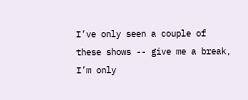I’ve only seen a couple of these shows -- give me a break, I’m only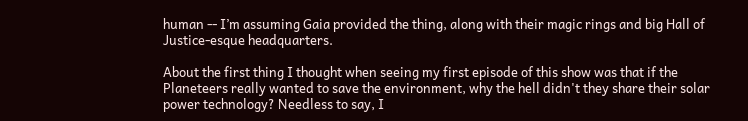human -- I’m assuming Gaia provided the thing, along with their magic rings and big Hall of Justice-esque headquarters.

About the first thing I thought when seeing my first episode of this show was that if the Planeteers really wanted to save the environment, why the hell didn't they share their solar power technology? Needless to say, I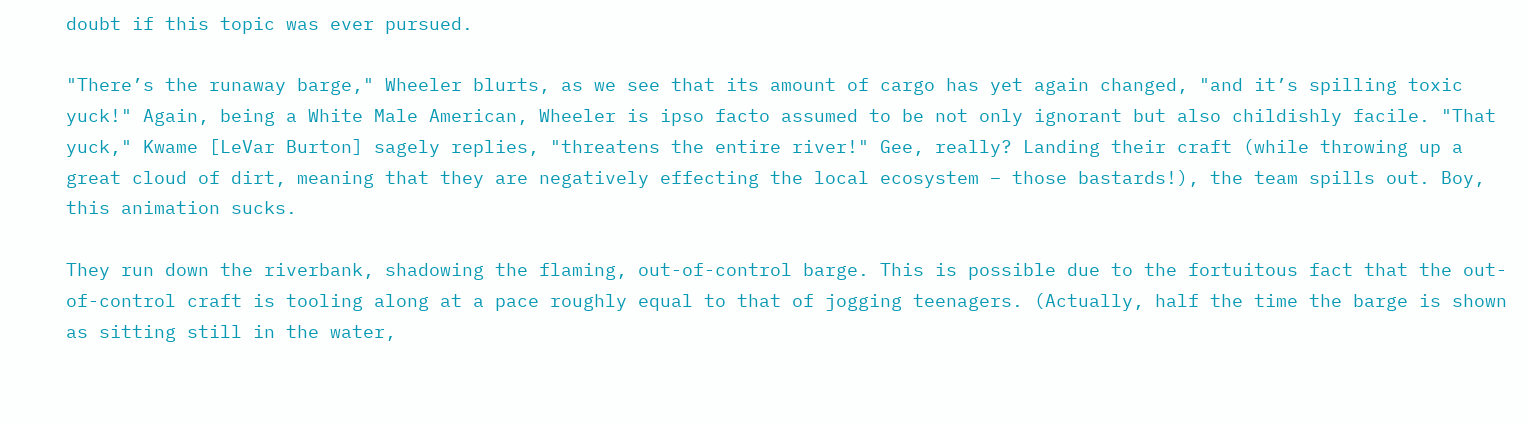doubt if this topic was ever pursued.

"There’s the runaway barge," Wheeler blurts, as we see that its amount of cargo has yet again changed, "and it’s spilling toxic yuck!" Again, being a White Male American, Wheeler is ipso facto assumed to be not only ignorant but also childishly facile. "That yuck," Kwame [LeVar Burton] sagely replies, "threatens the entire river!" Gee, really? Landing their craft (while throwing up a great cloud of dirt, meaning that they are negatively effecting the local ecosystem – those bastards!), the team spills out. Boy, this animation sucks.

They run down the riverbank, shadowing the flaming, out-of-control barge. This is possible due to the fortuitous fact that the out-of-control craft is tooling along at a pace roughly equal to that of jogging teenagers. (Actually, half the time the barge is shown as sitting still in the water,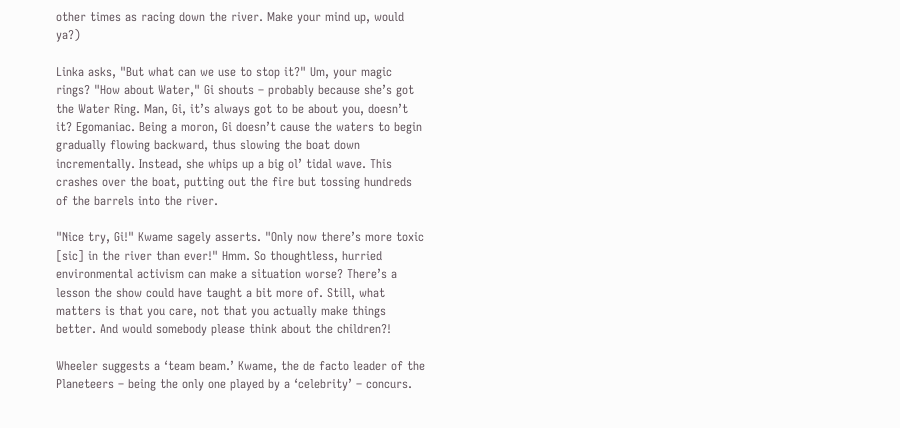other times as racing down the river. Make your mind up, would ya?)

Linka asks, "But what can we use to stop it?" Um, your magic rings? "How about Water," Gi shouts – probably because she’s got the Water Ring. Man, Gi, it’s always got to be about you, doesn’t it? Egomaniac. Being a moron, Gi doesn’t cause the waters to begin gradually flowing backward, thus slowing the boat down incrementally. Instead, she whips up a big ol’ tidal wave. This crashes over the boat, putting out the fire but tossing hundreds of the barrels into the river.

"Nice try, Gi!" Kwame sagely asserts. "Only now there’s more toxic [sic] in the river than ever!" Hmm. So thoughtless, hurried environmental activism can make a situation worse? There’s a lesson the show could have taught a bit more of. Still, what matters is that you care, not that you actually make things better. And would somebody please think about the children?!

Wheeler suggests a ‘team beam.’ Kwame, the de facto leader of the Planeteers – being the only one played by a ‘celebrity’ – concurs.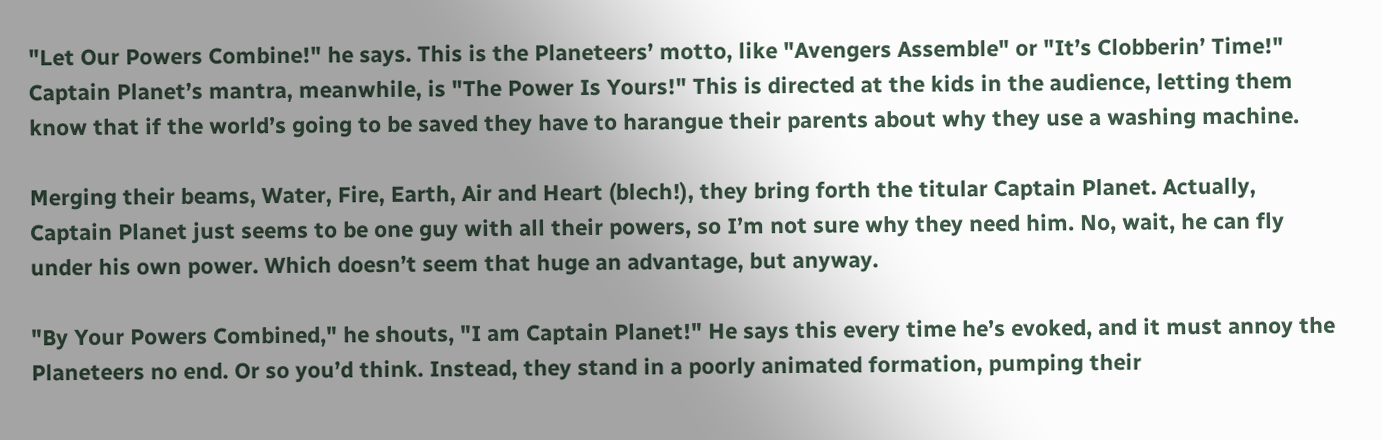"Let Our Powers Combine!" he says. This is the Planeteers’ motto, like "Avengers Assemble" or "It’s Clobberin’ Time!" Captain Planet’s mantra, meanwhile, is "The Power Is Yours!" This is directed at the kids in the audience, letting them know that if the world’s going to be saved they have to harangue their parents about why they use a washing machine.

Merging their beams, Water, Fire, Earth, Air and Heart (blech!), they bring forth the titular Captain Planet. Actually, Captain Planet just seems to be one guy with all their powers, so I’m not sure why they need him. No, wait, he can fly under his own power. Which doesn’t seem that huge an advantage, but anyway.

"By Your Powers Combined," he shouts, "I am Captain Planet!" He says this every time he’s evoked, and it must annoy the Planeteers no end. Or so you’d think. Instead, they stand in a poorly animated formation, pumping their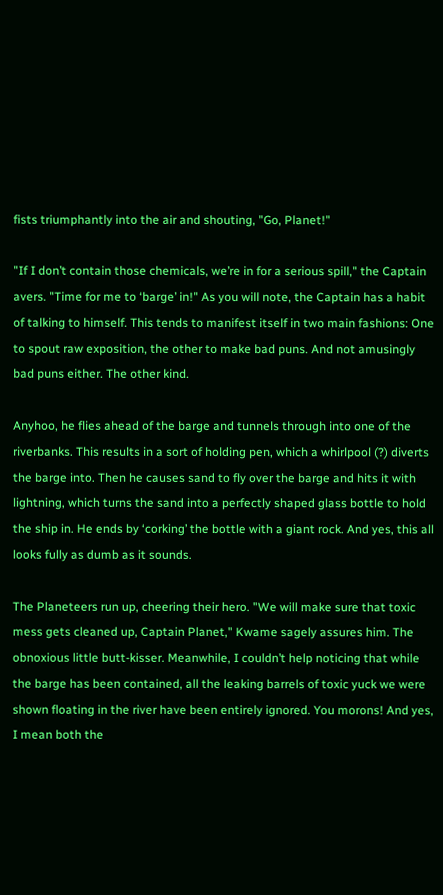fists triumphantly into the air and shouting, "Go, Planet!"

"If I don’t contain those chemicals, we’re in for a serious spill," the Captain avers. "Time for me to ‘barge’ in!" As you will note, the Captain has a habit of talking to himself. This tends to manifest itself in two main fashions: One to spout raw exposition, the other to make bad puns. And not amusingly bad puns either. The other kind.

Anyhoo, he flies ahead of the barge and tunnels through into one of the riverbanks. This results in a sort of holding pen, which a whirlpool (?) diverts the barge into. Then he causes sand to fly over the barge and hits it with lightning, which turns the sand into a perfectly shaped glass bottle to hold the ship in. He ends by ‘corking’ the bottle with a giant rock. And yes, this all looks fully as dumb as it sounds.

The Planeteers run up, cheering their hero. "We will make sure that toxic mess gets cleaned up, Captain Planet," Kwame sagely assures him. The obnoxious little butt-kisser. Meanwhile, I couldn’t help noticing that while the barge has been contained, all the leaking barrels of toxic yuck we were shown floating in the river have been entirely ignored. You morons! And yes, I mean both the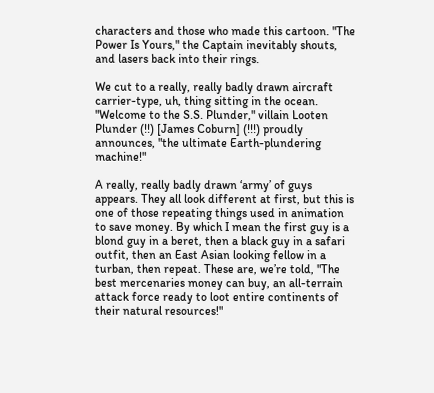characters and those who made this cartoon. "The Power Is Yours," the Captain inevitably shouts, and lasers back into their rings.

We cut to a really, really badly drawn aircraft carrier-type, uh, thing sitting in the ocean. "Welcome to the S.S. Plunder," villain Looten Plunder (!!) [James Coburn] (!!!) proudly announces, "the ultimate Earth-plundering machine!"

A really, really badly drawn ‘army’ of guys appears. They all look different at first, but this is one of those repeating things used in animation to save money. By which I mean the first guy is a blond guy in a beret, then a black guy in a safari outfit, then an East Asian looking fellow in a turban, then repeat. These are, we’re told, "The best mercenaries money can buy, an all-terrain attack force ready to loot entire continents of their natural resources!"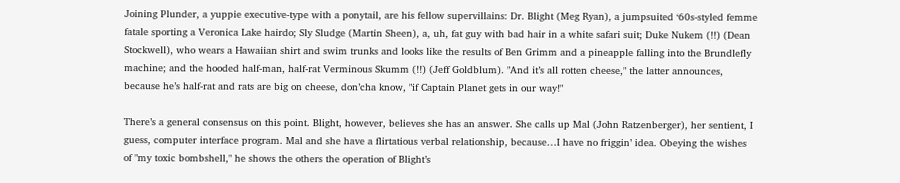Joining Plunder, a yuppie executive-type with a ponytail, are his fellow supervillains: Dr. Blight (Meg Ryan), a jumpsuited ‘60s-styled femme fatale sporting a Veronica Lake hairdo; Sly Sludge (Martin Sheen), a, uh, fat guy with bad hair in a white safari suit; Duke Nukem (!!) (Dean Stockwell), who wears a Hawaiian shirt and swim trunks and looks like the results of Ben Grimm and a pineapple falling into the Brundlefly machine; and the hooded half-man, half-rat Verminous Skumm (!!) (Jeff Goldblum). "And it’s all rotten cheese," the latter announces, because he’s half-rat and rats are big on cheese, don’cha know, "if Captain Planet gets in our way!"

There’s a general consensus on this point. Blight, however, believes she has an answer. She calls up Mal (John Ratzenberger), her sentient, I guess, computer interface program. Mal and she have a flirtatious verbal relationship, because…I have no friggin’ idea. Obeying the wishes of "my toxic bombshell," he shows the others the operation of Blight’s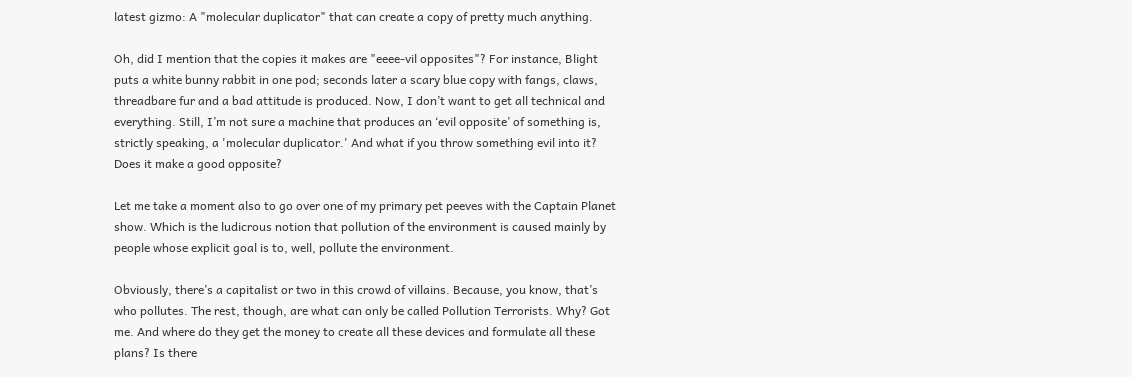latest gizmo: A "molecular duplicator" that can create a copy of pretty much anything.

Oh, did I mention that the copies it makes are "eeee-vil opposites"? For instance, Blight puts a white bunny rabbit in one pod; seconds later a scary blue copy with fangs, claws, threadbare fur and a bad attitude is produced. Now, I don’t want to get all technical and everything. Still, I’m not sure a machine that produces an ‘evil opposite’ of something is, strictly speaking, a 'molecular duplicator.' And what if you throw something evil into it? Does it make a good opposite?

Let me take a moment also to go over one of my primary pet peeves with the Captain Planet show. Which is the ludicrous notion that pollution of the environment is caused mainly by people whose explicit goal is to, well, pollute the environment.

Obviously, there’s a capitalist or two in this crowd of villains. Because, you know, that’s who pollutes. The rest, though, are what can only be called Pollution Terrorists. Why? Got me. And where do they get the money to create all these devices and formulate all these plans? Is there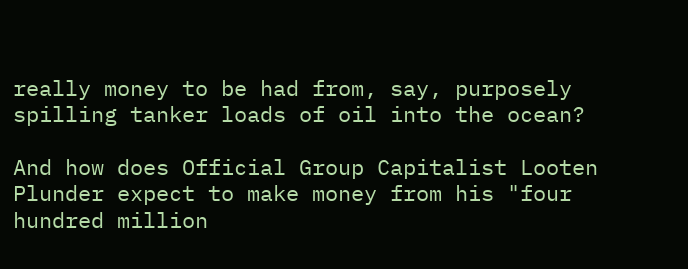really money to be had from, say, purposely spilling tanker loads of oil into the ocean?

And how does Official Group Capitalist Looten Plunder expect to make money from his "four hundred million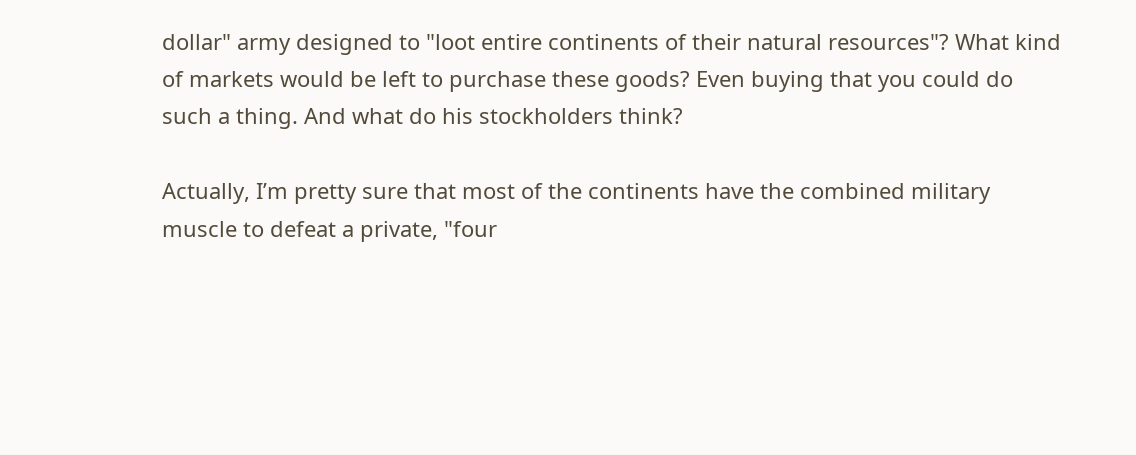dollar" army designed to "loot entire continents of their natural resources"? What kind of markets would be left to purchase these goods? Even buying that you could do such a thing. And what do his stockholders think?

Actually, I’m pretty sure that most of the continents have the combined military muscle to defeat a private, "four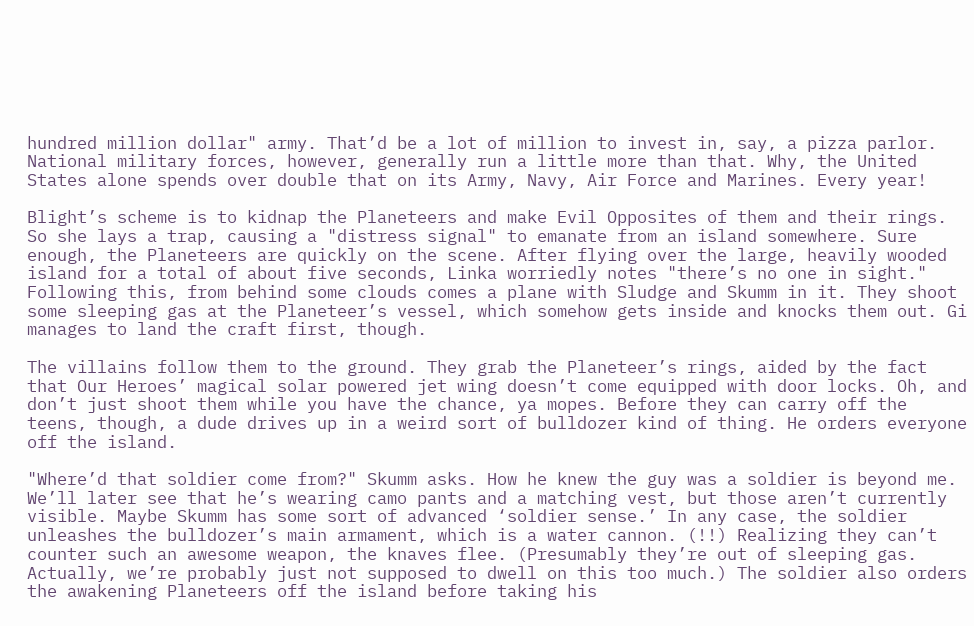hundred million dollar" army. That’d be a lot of million to invest in, say, a pizza parlor. National military forces, however, generally run a little more than that. Why, the United States alone spends over double that on its Army, Navy, Air Force and Marines. Every year!

Blight’s scheme is to kidnap the Planeteers and make Evil Opposites of them and their rings. So she lays a trap, causing a "distress signal" to emanate from an island somewhere. Sure enough, the Planeteers are quickly on the scene. After flying over the large, heavily wooded island for a total of about five seconds, Linka worriedly notes "there’s no one in sight." Following this, from behind some clouds comes a plane with Sludge and Skumm in it. They shoot some sleeping gas at the Planeteer’s vessel, which somehow gets inside and knocks them out. Gi manages to land the craft first, though.

The villains follow them to the ground. They grab the Planeteer’s rings, aided by the fact that Our Heroes’ magical solar powered jet wing doesn’t come equipped with door locks. Oh, and don’t just shoot them while you have the chance, ya mopes. Before they can carry off the teens, though, a dude drives up in a weird sort of bulldozer kind of thing. He orders everyone off the island.

"Where’d that soldier come from?" Skumm asks. How he knew the guy was a soldier is beyond me. We’ll later see that he’s wearing camo pants and a matching vest, but those aren’t currently visible. Maybe Skumm has some sort of advanced ‘soldier sense.’ In any case, the soldier unleashes the bulldozer’s main armament, which is a water cannon. (!!) Realizing they can’t counter such an awesome weapon, the knaves flee. (Presumably they’re out of sleeping gas. Actually, we’re probably just not supposed to dwell on this too much.) The soldier also orders the awakening Planeteers off the island before taking his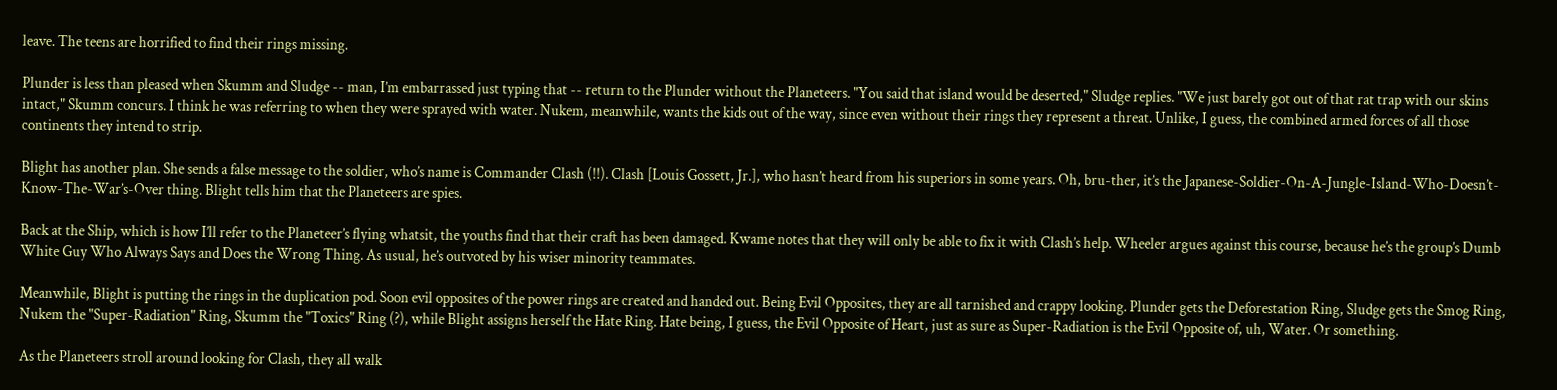leave. The teens are horrified to find their rings missing.

Plunder is less than pleased when Skumm and Sludge -- man, I’m embarrassed just typing that -- return to the Plunder without the Planeteers. "You said that island would be deserted," Sludge replies. "We just barely got out of that rat trap with our skins intact," Skumm concurs. I think he was referring to when they were sprayed with water. Nukem, meanwhile, wants the kids out of the way, since even without their rings they represent a threat. Unlike, I guess, the combined armed forces of all those continents they intend to strip.

Blight has another plan. She sends a false message to the soldier, who’s name is Commander Clash (!!). Clash [Louis Gossett, Jr.], who hasn’t heard from his superiors in some years. Oh, bru-ther, it’s the Japanese-Soldier-On-A-Jungle-Island-Who-Doesn’t-Know-The-War’s-Over thing. Blight tells him that the Planeteers are spies.

Back at the Ship, which is how I’ll refer to the Planeteer’s flying whatsit, the youths find that their craft has been damaged. Kwame notes that they will only be able to fix it with Clash’s help. Wheeler argues against this course, because he’s the group’s Dumb White Guy Who Always Says and Does the Wrong Thing. As usual, he’s outvoted by his wiser minority teammates.

Meanwhile, Blight is putting the rings in the duplication pod. Soon evil opposites of the power rings are created and handed out. Being Evil Opposites, they are all tarnished and crappy looking. Plunder gets the Deforestation Ring, Sludge gets the Smog Ring, Nukem the "Super-Radiation" Ring, Skumm the "Toxics" Ring (?), while Blight assigns herself the Hate Ring. Hate being, I guess, the Evil Opposite of Heart, just as sure as Super-Radiation is the Evil Opposite of, uh, Water. Or something.

As the Planeteers stroll around looking for Clash, they all walk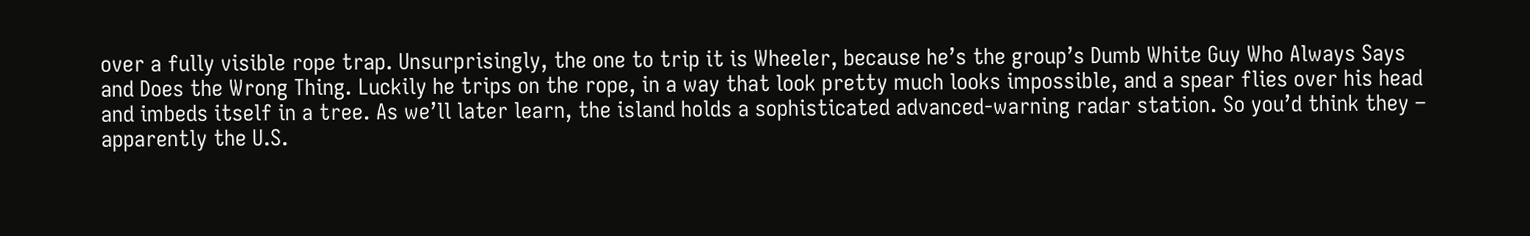over a fully visible rope trap. Unsurprisingly, the one to trip it is Wheeler, because he’s the group’s Dumb White Guy Who Always Says and Does the Wrong Thing. Luckily he trips on the rope, in a way that look pretty much looks impossible, and a spear flies over his head and imbeds itself in a tree. As we’ll later learn, the island holds a sophisticated advanced-warning radar station. So you’d think they – apparently the U.S.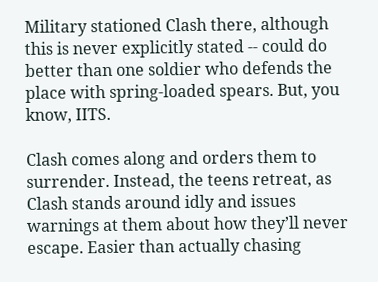Military stationed Clash there, although this is never explicitly stated -- could do better than one soldier who defends the place with spring-loaded spears. But, you know, IITS.

Clash comes along and orders them to surrender. Instead, the teens retreat, as Clash stands around idly and issues warnings at them about how they’ll never escape. Easier than actually chasing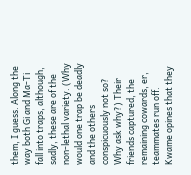them, I guess. Along the way both Gi and Ma-Ti fall into traps, although, sadly, these are of the non-lethal variety. (Why would one trap be deadly and the others conspicuously not so? Why ask why?) Their friends captured, the remaining cowards, er, teammates run off. Kwame opines that they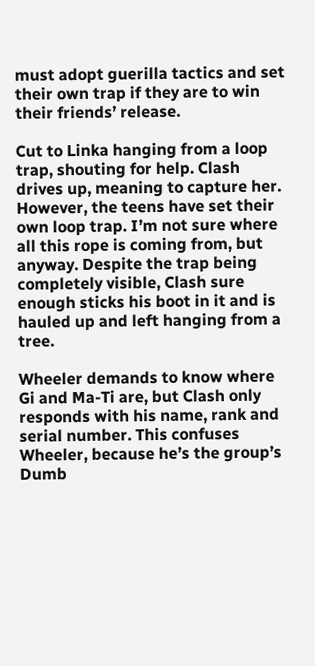must adopt guerilla tactics and set their own trap if they are to win their friends’ release.

Cut to Linka hanging from a loop trap, shouting for help. Clash drives up, meaning to capture her. However, the teens have set their own loop trap. I’m not sure where all this rope is coming from, but anyway. Despite the trap being completely visible, Clash sure enough sticks his boot in it and is hauled up and left hanging from a tree.

Wheeler demands to know where Gi and Ma-Ti are, but Clash only responds with his name, rank and serial number. This confuses Wheeler, because he’s the group’s Dumb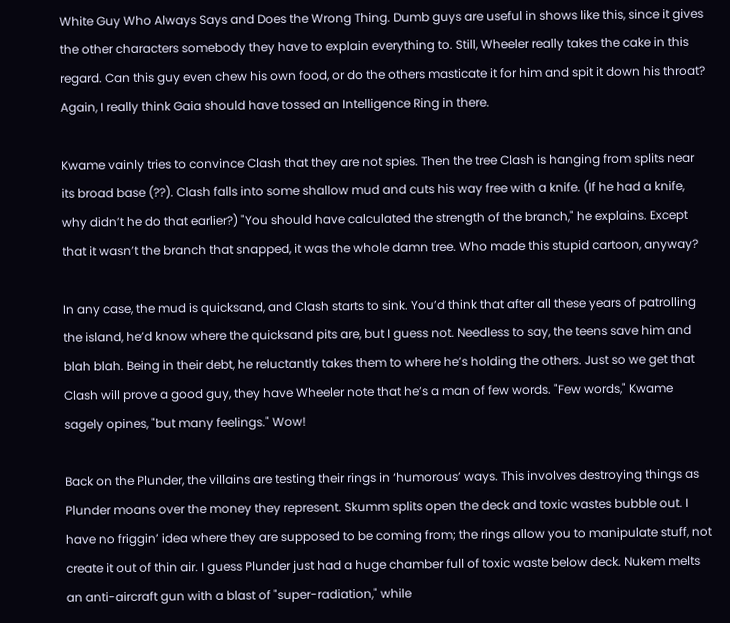White Guy Who Always Says and Does the Wrong Thing. Dumb guys are useful in shows like this, since it gives the other characters somebody they have to explain everything to. Still, Wheeler really takes the cake in this regard. Can this guy even chew his own food, or do the others masticate it for him and spit it down his throat? Again, I really think Gaia should have tossed an Intelligence Ring in there.

Kwame vainly tries to convince Clash that they are not spies. Then the tree Clash is hanging from splits near its broad base (??). Clash falls into some shallow mud and cuts his way free with a knife. (If he had a knife, why didn’t he do that earlier?) "You should have calculated the strength of the branch," he explains. Except that it wasn’t the branch that snapped, it was the whole damn tree. Who made this stupid cartoon, anyway?

In any case, the mud is quicksand, and Clash starts to sink. You’d think that after all these years of patrolling the island, he’d know where the quicksand pits are, but I guess not. Needless to say, the teens save him and blah blah. Being in their debt, he reluctantly takes them to where he’s holding the others. Just so we get that Clash will prove a good guy, they have Wheeler note that he’s a man of few words. "Few words," Kwame sagely opines, "but many feelings." Wow!

Back on the Plunder, the villains are testing their rings in ‘humorous’ ways. This involves destroying things as Plunder moans over the money they represent. Skumm splits open the deck and toxic wastes bubble out. I have no friggin’ idea where they are supposed to be coming from; the rings allow you to manipulate stuff, not create it out of thin air. I guess Plunder just had a huge chamber full of toxic waste below deck. Nukem melts an anti-aircraft gun with a blast of "super-radiation," while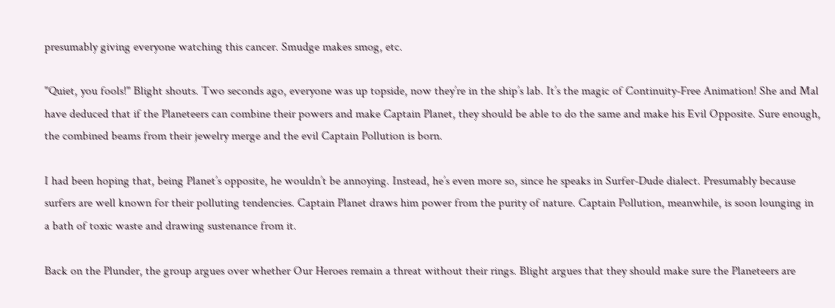presumably giving everyone watching this cancer. Smudge makes smog, etc.

"Quiet, you fools!" Blight shouts. Two seconds ago, everyone was up topside, now they’re in the ship’s lab. It’s the magic of Continuity-Free Animation! She and Mal have deduced that if the Planeteers can combine their powers and make Captain Planet, they should be able to do the same and make his Evil Opposite. Sure enough, the combined beams from their jewelry merge and the evil Captain Pollution is born.

I had been hoping that, being Planet’s opposite, he wouldn’t be annoying. Instead, he’s even more so, since he speaks in Surfer-Dude dialect. Presumably because surfers are well known for their polluting tendencies. Captain Planet draws him power from the purity of nature. Captain Pollution, meanwhile, is soon lounging in a bath of toxic waste and drawing sustenance from it.

Back on the Plunder, the group argues over whether Our Heroes remain a threat without their rings. Blight argues that they should make sure the Planeteers are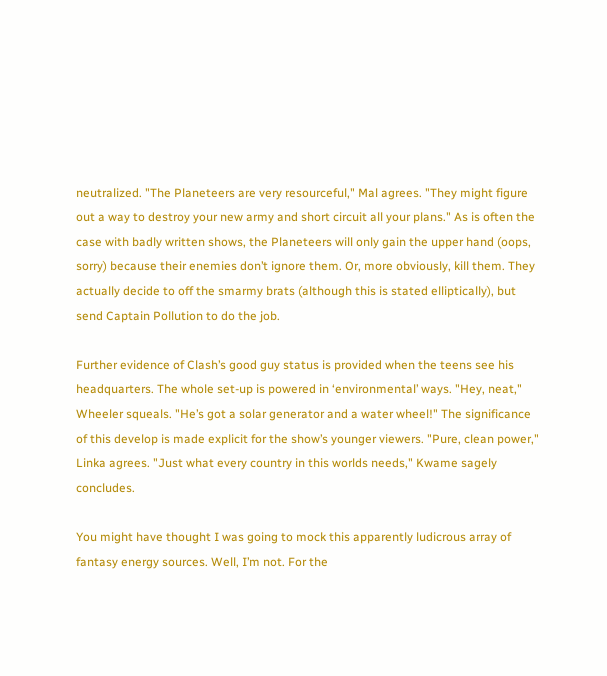neutralized. "The Planeteers are very resourceful," Mal agrees. "They might figure out a way to destroy your new army and short circuit all your plans." As is often the case with badly written shows, the Planeteers will only gain the upper hand (oops, sorry) because their enemies don’t ignore them. Or, more obviously, kill them. They actually decide to off the smarmy brats (although this is stated elliptically), but send Captain Pollution to do the job.

Further evidence of Clash’s good guy status is provided when the teens see his headquarters. The whole set-up is powered in ‘environmental’ ways. "Hey, neat," Wheeler squeals. "He’s got a solar generator and a water wheel!" The significance of this develop is made explicit for the show’s younger viewers. "Pure, clean power," Linka agrees. "Just what every country in this worlds needs," Kwame sagely concludes.

You might have thought I was going to mock this apparently ludicrous array of fantasy energy sources. Well, I’m not. For the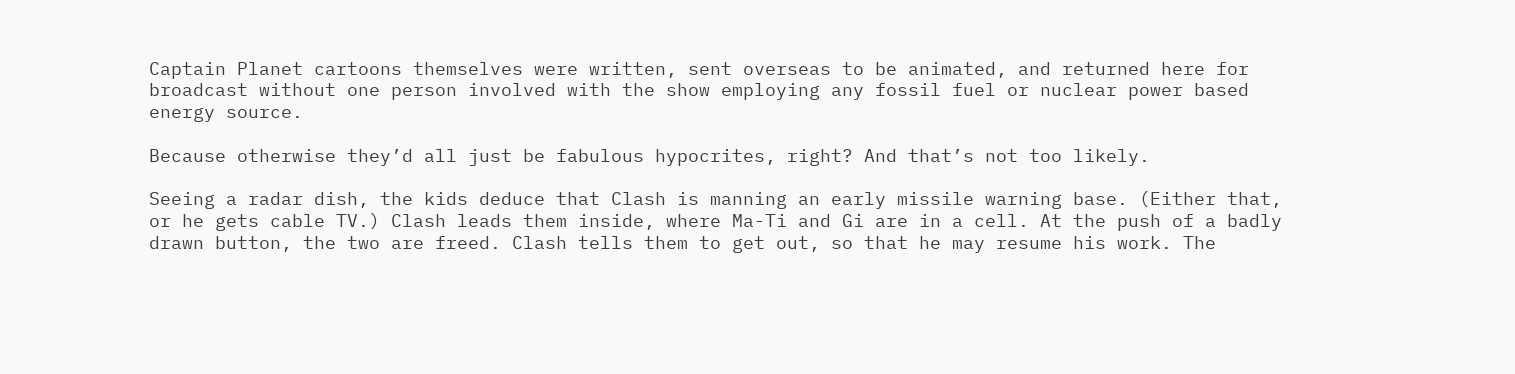Captain Planet cartoons themselves were written, sent overseas to be animated, and returned here for broadcast without one person involved with the show employing any fossil fuel or nuclear power based energy source.

Because otherwise they’d all just be fabulous hypocrites, right? And that’s not too likely.

Seeing a radar dish, the kids deduce that Clash is manning an early missile warning base. (Either that, or he gets cable TV.) Clash leads them inside, where Ma-Ti and Gi are in a cell. At the push of a badly drawn button, the two are freed. Clash tells them to get out, so that he may resume his work. The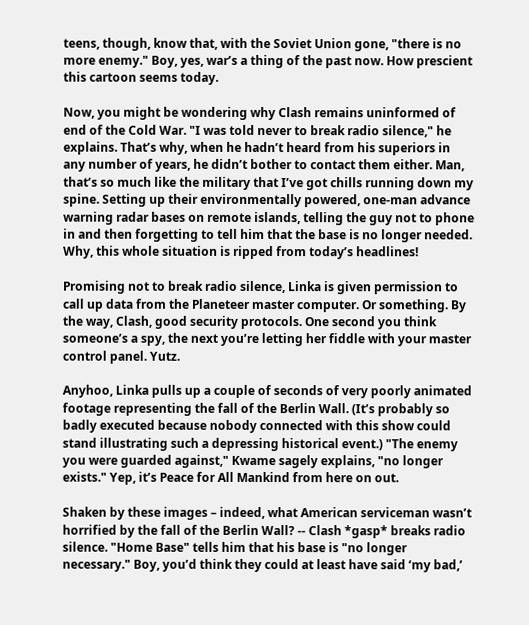teens, though, know that, with the Soviet Union gone, "there is no more enemy." Boy, yes, war’s a thing of the past now. How prescient this cartoon seems today.

Now, you might be wondering why Clash remains uninformed of end of the Cold War. "I was told never to break radio silence," he explains. That’s why, when he hadn’t heard from his superiors in any number of years, he didn’t bother to contact them either. Man, that’s so much like the military that I’ve got chills running down my spine. Setting up their environmentally powered, one-man advance warning radar bases on remote islands, telling the guy not to phone in and then forgetting to tell him that the base is no longer needed. Why, this whole situation is ripped from today’s headlines!

Promising not to break radio silence, Linka is given permission to call up data from the Planeteer master computer. Or something. By the way, Clash, good security protocols. One second you think someone’s a spy, the next you’re letting her fiddle with your master control panel. Yutz.

Anyhoo, Linka pulls up a couple of seconds of very poorly animated footage representing the fall of the Berlin Wall. (It’s probably so badly executed because nobody connected with this show could stand illustrating such a depressing historical event.) "The enemy you were guarded against," Kwame sagely explains, "no longer exists." Yep, it’s Peace for All Mankind from here on out.

Shaken by these images – indeed, what American serviceman wasn’t horrified by the fall of the Berlin Wall? -- Clash *gasp* breaks radio silence. "Home Base" tells him that his base is "no longer necessary." Boy, you’d think they could at least have said ‘my bad,’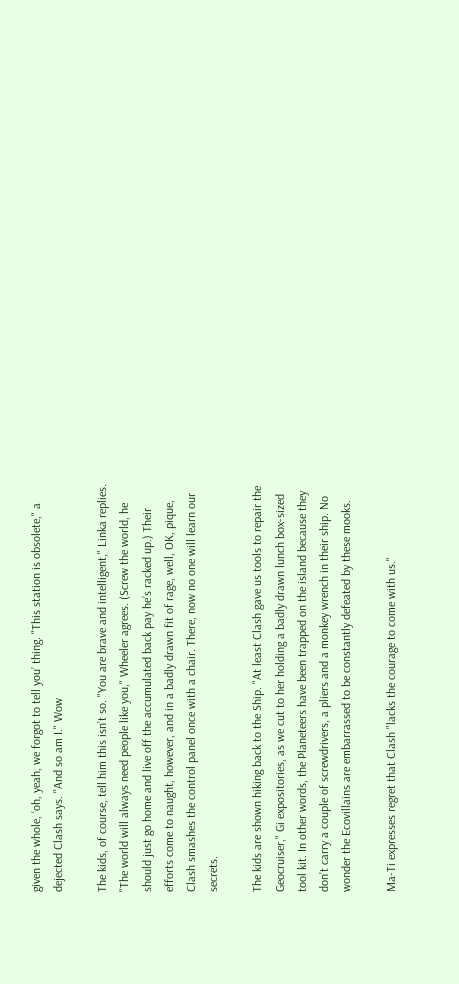given the whole, ‘oh, yeah, we forgot to tell you’ thing. "This station is obsolete," a dejected Clash says. "And so am I." Wow

The kids, of course, tell him this isn’t so. "You are brave and intelligent," Linka replies. "The world will always need people like you," Wheeler agrees. (Screw the world, he should just go home and live off the accumulated back pay he’s racked up.) Their efforts come to naught, however, and in a badly drawn fit of rage, well, OK, pique, Clash smashes the control panel once with a chair. There, now no one will learn our secrets.

The kids are shown hiking back to the Ship. "At least Clash gave us tools to repair the Geocruiser," Gi expositories, as we cut to her holding a badly drawn lunch box-sized tool kit. In other words, the Planeteers have been trapped on the island because they don’t carry a couple of screwdrivers, a pliers and a monkey wrench in their ship. No wonder the Ecovillains are embarrassed to be constantly defeated by these mooks.

Ma-Ti expresses regret that Clash "lacks the courage to come with us."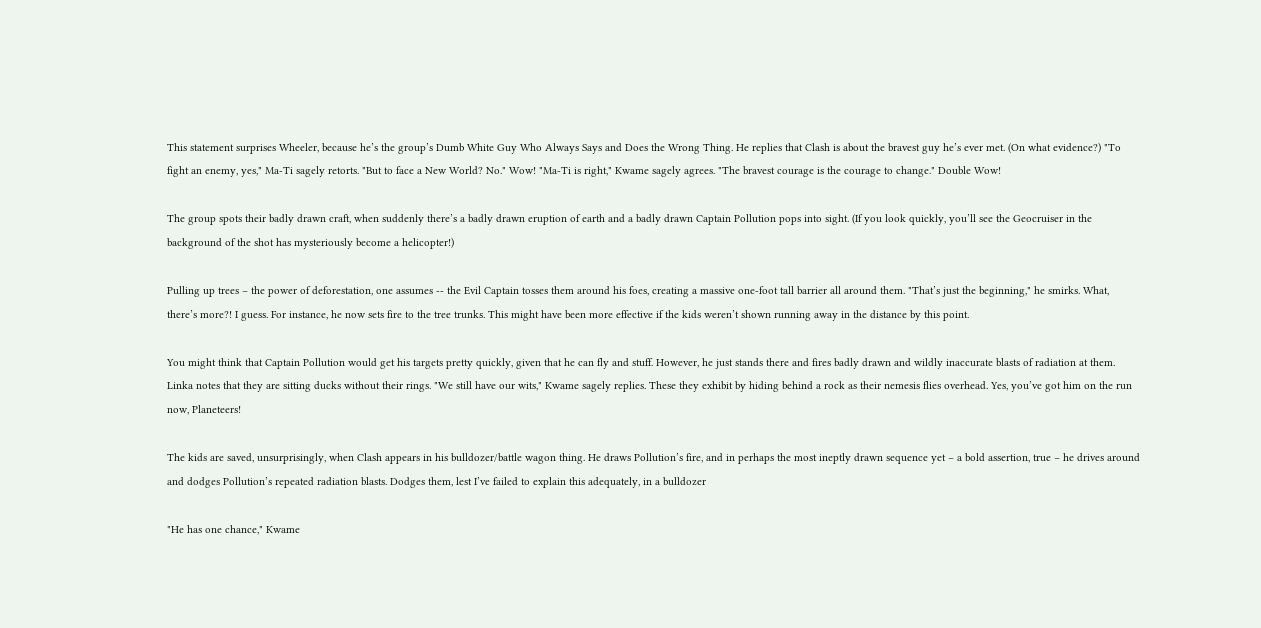This statement surprises Wheeler, because he’s the group’s Dumb White Guy Who Always Says and Does the Wrong Thing. He replies that Clash is about the bravest guy he’s ever met. (On what evidence?) "To fight an enemy, yes," Ma-Ti sagely retorts. "But to face a New World? No." Wow! "Ma-Ti is right," Kwame sagely agrees. "The bravest courage is the courage to change." Double Wow!

The group spots their badly drawn craft, when suddenly there’s a badly drawn eruption of earth and a badly drawn Captain Pollution pops into sight. (If you look quickly, you’ll see the Geocruiser in the background of the shot has mysteriously become a helicopter!)

Pulling up trees – the power of deforestation, one assumes -- the Evil Captain tosses them around his foes, creating a massive one-foot tall barrier all around them. "That’s just the beginning," he smirks. What, there’s more?! I guess. For instance, he now sets fire to the tree trunks. This might have been more effective if the kids weren’t shown running away in the distance by this point.

You might think that Captain Pollution would get his targets pretty quickly, given that he can fly and stuff. However, he just stands there and fires badly drawn and wildly inaccurate blasts of radiation at them. Linka notes that they are sitting ducks without their rings. "We still have our wits," Kwame sagely replies. These they exhibit by hiding behind a rock as their nemesis flies overhead. Yes, you’ve got him on the run now, Planeteers!

The kids are saved, unsurprisingly, when Clash appears in his bulldozer/battle wagon thing. He draws Pollution’s fire, and in perhaps the most ineptly drawn sequence yet – a bold assertion, true – he drives around and dodges Pollution’s repeated radiation blasts. Dodges them, lest I’ve failed to explain this adequately, in a bulldozer

"He has one chance," Kwame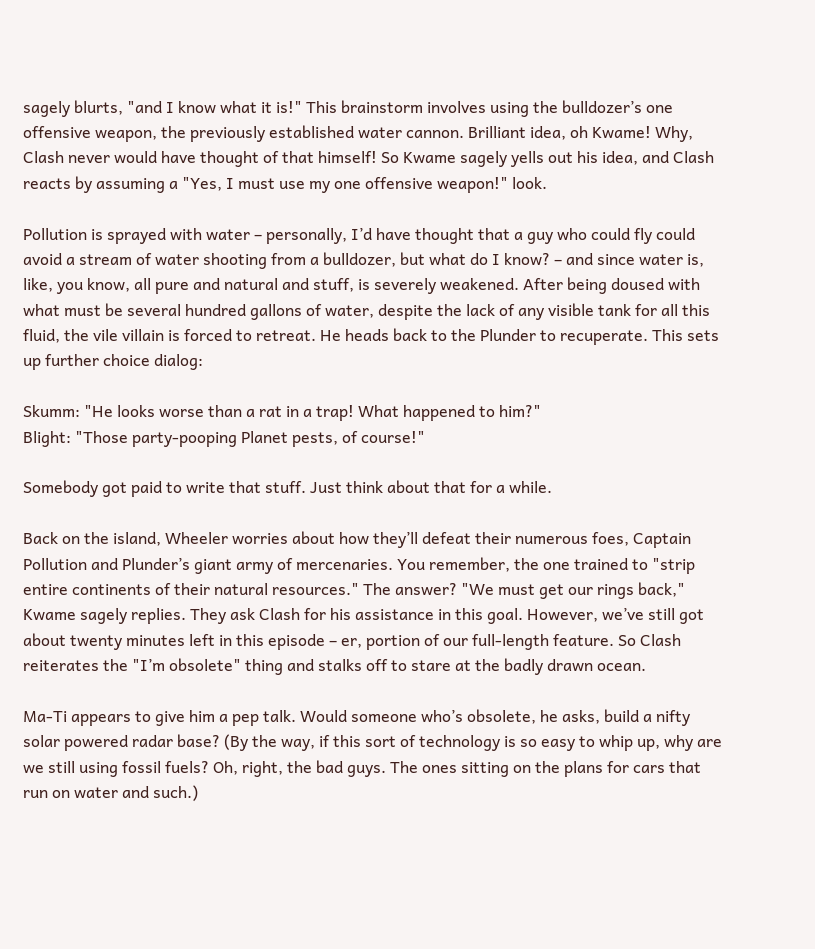sagely blurts, "and I know what it is!" This brainstorm involves using the bulldozer’s one offensive weapon, the previously established water cannon. Brilliant idea, oh Kwame! Why, Clash never would have thought of that himself! So Kwame sagely yells out his idea, and Clash reacts by assuming a "Yes, I must use my one offensive weapon!" look.

Pollution is sprayed with water – personally, I’d have thought that a guy who could fly could avoid a stream of water shooting from a bulldozer, but what do I know? – and since water is, like, you know, all pure and natural and stuff, is severely weakened. After being doused with what must be several hundred gallons of water, despite the lack of any visible tank for all this fluid, the vile villain is forced to retreat. He heads back to the Plunder to recuperate. This sets up further choice dialog:

Skumm: "He looks worse than a rat in a trap! What happened to him?"
Blight: "Those party-pooping Planet pests, of course!"

Somebody got paid to write that stuff. Just think about that for a while.

Back on the island, Wheeler worries about how they’ll defeat their numerous foes, Captain Pollution and Plunder’s giant army of mercenaries. You remember, the one trained to "strip entire continents of their natural resources." The answer? "We must get our rings back," Kwame sagely replies. They ask Clash for his assistance in this goal. However, we’ve still got about twenty minutes left in this episode – er, portion of our full-length feature. So Clash reiterates the "I’m obsolete" thing and stalks off to stare at the badly drawn ocean.

Ma-Ti appears to give him a pep talk. Would someone who’s obsolete, he asks, build a nifty solar powered radar base? (By the way, if this sort of technology is so easy to whip up, why are we still using fossil fuels? Oh, right, the bad guys. The ones sitting on the plans for cars that run on water and such.)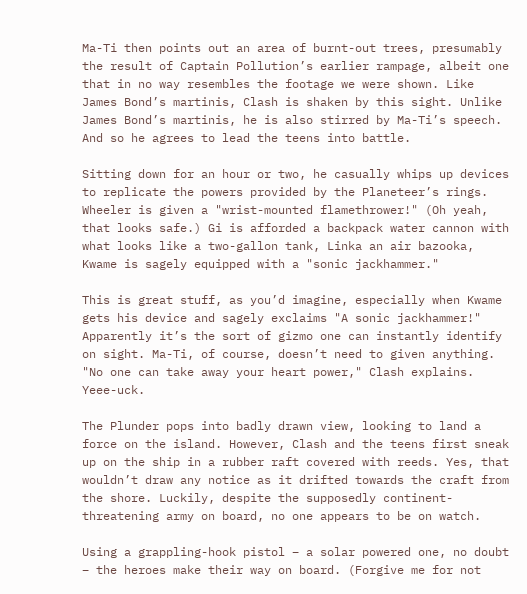Ma-Ti then points out an area of burnt-out trees, presumably the result of Captain Pollution’s earlier rampage, albeit one that in no way resembles the footage we were shown. Like James Bond’s martinis, Clash is shaken by this sight. Unlike James Bond’s martinis, he is also stirred by Ma-Ti’s speech. And so he agrees to lead the teens into battle.

Sitting down for an hour or two, he casually whips up devices to replicate the powers provided by the Planeteer’s rings. Wheeler is given a "wrist-mounted flamethrower!" (Oh yeah, that looks safe.) Gi is afforded a backpack water cannon with what looks like a two-gallon tank, Linka an air bazooka, Kwame is sagely equipped with a "sonic jackhammer."

This is great stuff, as you’d imagine, especially when Kwame gets his device and sagely exclaims "A sonic jackhammer!" Apparently it’s the sort of gizmo one can instantly identify on sight. Ma-Ti, of course, doesn’t need to given anything. "No one can take away your heart power," Clash explains. Yeee-uck.

The Plunder pops into badly drawn view, looking to land a force on the island. However, Clash and the teens first sneak up on the ship in a rubber raft covered with reeds. Yes, that wouldn’t draw any notice as it drifted towards the craft from the shore. Luckily, despite the supposedly continent-threatening army on board, no one appears to be on watch.

Using a grappling-hook pistol – a solar powered one, no doubt – the heroes make their way on board. (Forgive me for not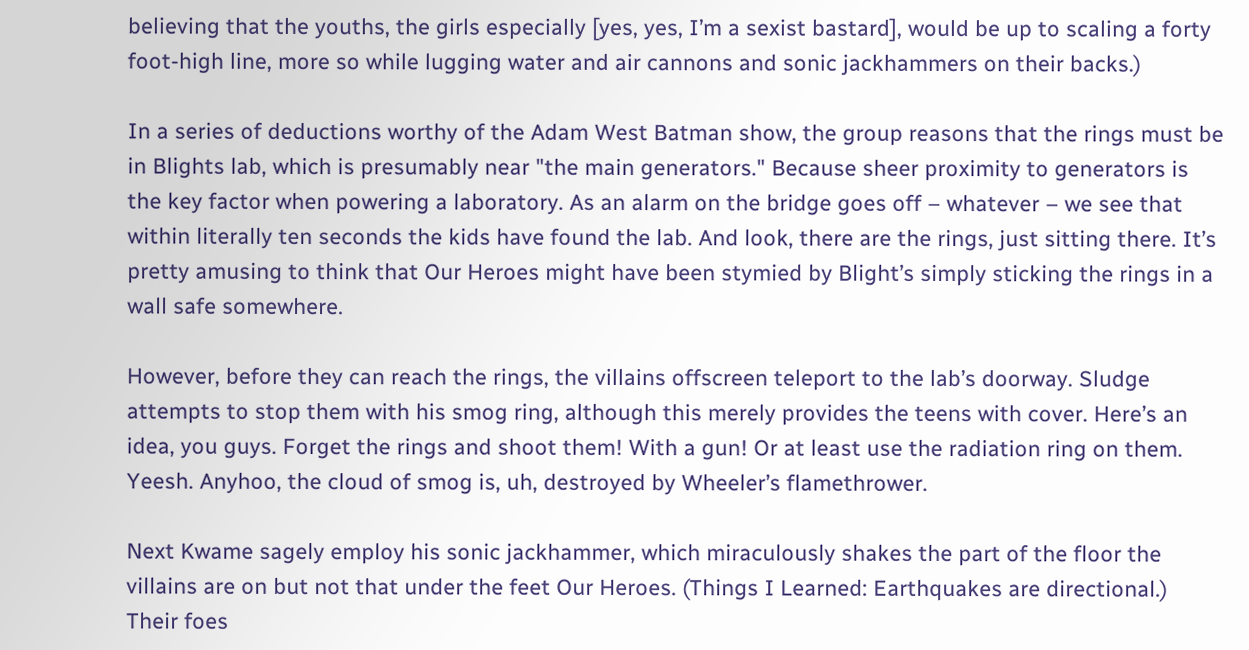believing that the youths, the girls especially [yes, yes, I’m a sexist bastard], would be up to scaling a forty foot-high line, more so while lugging water and air cannons and sonic jackhammers on their backs.)

In a series of deductions worthy of the Adam West Batman show, the group reasons that the rings must be in Blights lab, which is presumably near "the main generators." Because sheer proximity to generators is the key factor when powering a laboratory. As an alarm on the bridge goes off – whatever – we see that within literally ten seconds the kids have found the lab. And look, there are the rings, just sitting there. It’s pretty amusing to think that Our Heroes might have been stymied by Blight’s simply sticking the rings in a wall safe somewhere.

However, before they can reach the rings, the villains offscreen teleport to the lab’s doorway. Sludge attempts to stop them with his smog ring, although this merely provides the teens with cover. Here’s an idea, you guys. Forget the rings and shoot them! With a gun! Or at least use the radiation ring on them. Yeesh. Anyhoo, the cloud of smog is, uh, destroyed by Wheeler’s flamethrower.

Next Kwame sagely employ his sonic jackhammer, which miraculously shakes the part of the floor the villains are on but not that under the feet Our Heroes. (Things I Learned: Earthquakes are directional.) Their foes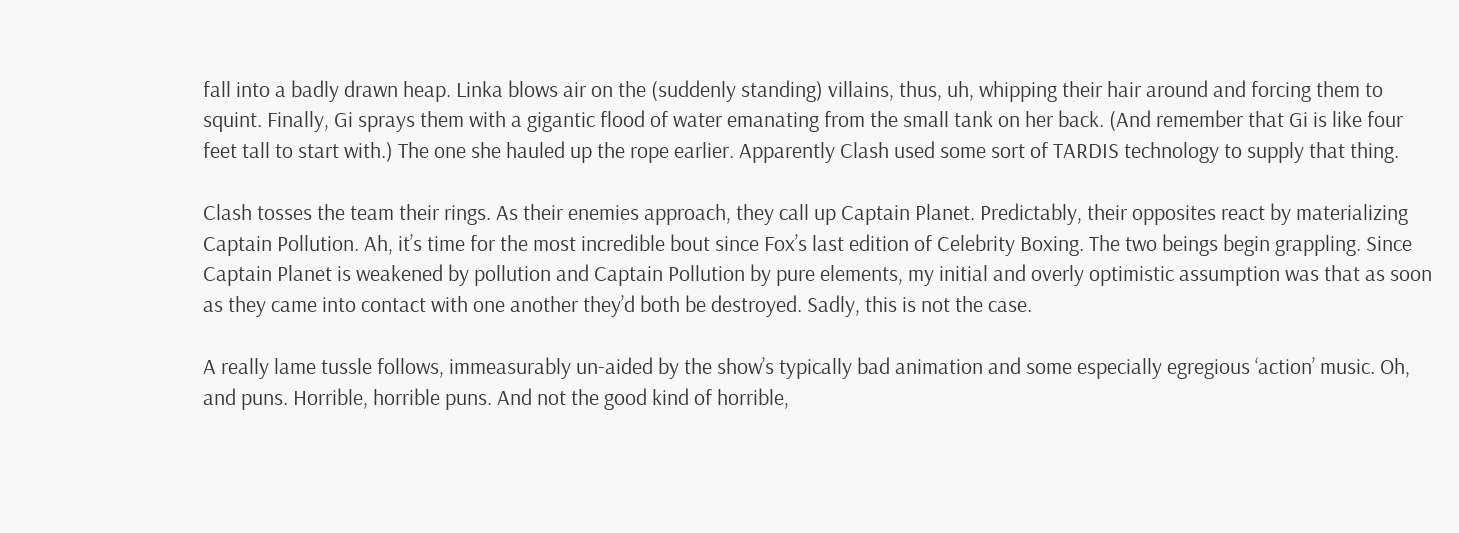fall into a badly drawn heap. Linka blows air on the (suddenly standing) villains, thus, uh, whipping their hair around and forcing them to squint. Finally, Gi sprays them with a gigantic flood of water emanating from the small tank on her back. (And remember that Gi is like four feet tall to start with.) The one she hauled up the rope earlier. Apparently Clash used some sort of TARDIS technology to supply that thing.

Clash tosses the team their rings. As their enemies approach, they call up Captain Planet. Predictably, their opposites react by materializing Captain Pollution. Ah, it’s time for the most incredible bout since Fox’s last edition of Celebrity Boxing. The two beings begin grappling. Since Captain Planet is weakened by pollution and Captain Pollution by pure elements, my initial and overly optimistic assumption was that as soon as they came into contact with one another they’d both be destroyed. Sadly, this is not the case.

A really lame tussle follows, immeasurably un-aided by the show’s typically bad animation and some especially egregious ‘action’ music. Oh, and puns. Horrible, horrible puns. And not the good kind of horrible,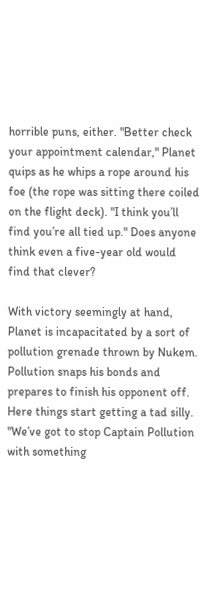horrible puns, either. "Better check your appointment calendar," Planet quips as he whips a rope around his foe (the rope was sitting there coiled on the flight deck). "I think you’ll find you’re all tied up." Does anyone think even a five-year old would find that clever?

With victory seemingly at hand, Planet is incapacitated by a sort of pollution grenade thrown by Nukem. Pollution snaps his bonds and prepares to finish his opponent off. Here things start getting a tad silly. "We’ve got to stop Captain Pollution with something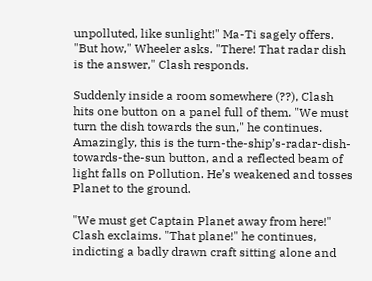unpolluted, like sunlight!" Ma-Ti sagely offers. "But how," Wheeler asks. "There! That radar dish is the answer," Clash responds.

Suddenly inside a room somewhere (??), Clash hits one button on a panel full of them. "We must turn the dish towards the sun," he continues. Amazingly, this is the turn-the-ship’s-radar-dish-towards-the-sun button, and a reflected beam of light falls on Pollution. He’s weakened and tosses Planet to the ground.

"We must get Captain Planet away from here!" Clash exclaims. "That plane!" he continues, indicting a badly drawn craft sitting alone and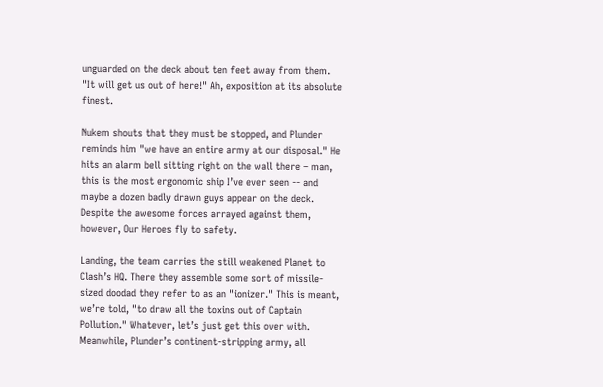unguarded on the deck about ten feet away from them. "It will get us out of here!" Ah, exposition at its absolute finest.

Nukem shouts that they must be stopped, and Plunder reminds him "we have an entire army at our disposal." He hits an alarm bell sitting right on the wall there – man, this is the most ergonomic ship I’ve ever seen -- and maybe a dozen badly drawn guys appear on the deck. Despite the awesome forces arrayed against them, however, Our Heroes fly to safety.

Landing, the team carries the still weakened Planet to Clash’s HQ. There they assemble some sort of missile-sized doodad they refer to as an "ionizer." This is meant, we’re told, "to draw all the toxins out of Captain Pollution." Whatever, let’s just get this over with. Meanwhile, Plunder’s continent-stripping army, all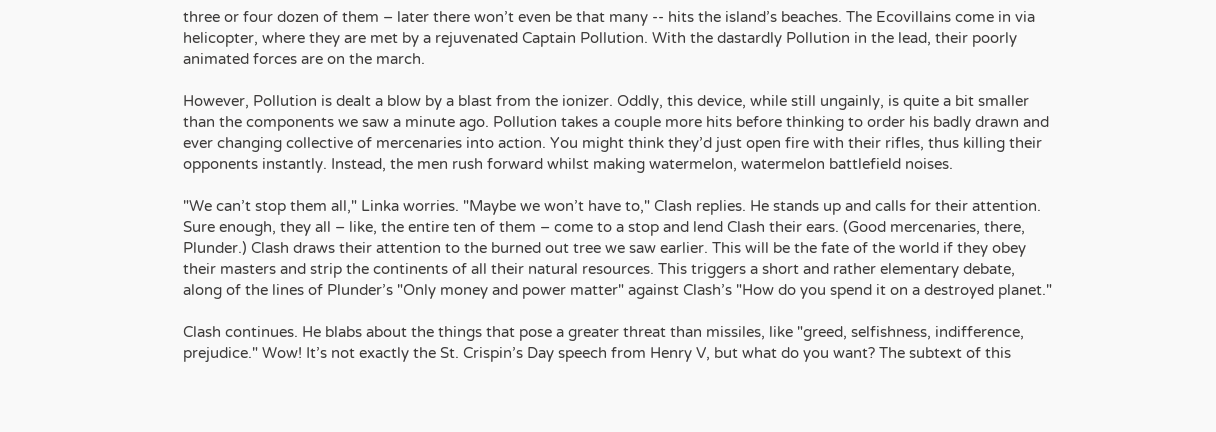three or four dozen of them – later there won’t even be that many -- hits the island’s beaches. The Ecovillains come in via helicopter, where they are met by a rejuvenated Captain Pollution. With the dastardly Pollution in the lead, their poorly animated forces are on the march.

However, Pollution is dealt a blow by a blast from the ionizer. Oddly, this device, while still ungainly, is quite a bit smaller than the components we saw a minute ago. Pollution takes a couple more hits before thinking to order his badly drawn and ever changing collective of mercenaries into action. You might think they’d just open fire with their rifles, thus killing their opponents instantly. Instead, the men rush forward whilst making watermelon, watermelon battlefield noises.

"We can’t stop them all," Linka worries. "Maybe we won’t have to," Clash replies. He stands up and calls for their attention. Sure enough, they all – like, the entire ten of them – come to a stop and lend Clash their ears. (Good mercenaries, there, Plunder.) Clash draws their attention to the burned out tree we saw earlier. This will be the fate of the world if they obey their masters and strip the continents of all their natural resources. This triggers a short and rather elementary debate, along of the lines of Plunder’s "Only money and power matter" against Clash’s "How do you spend it on a destroyed planet."

Clash continues. He blabs about the things that pose a greater threat than missiles, like "greed, selfishness, indifference, prejudice." Wow! It’s not exactly the St. Crispin’s Day speech from Henry V, but what do you want? The subtext of this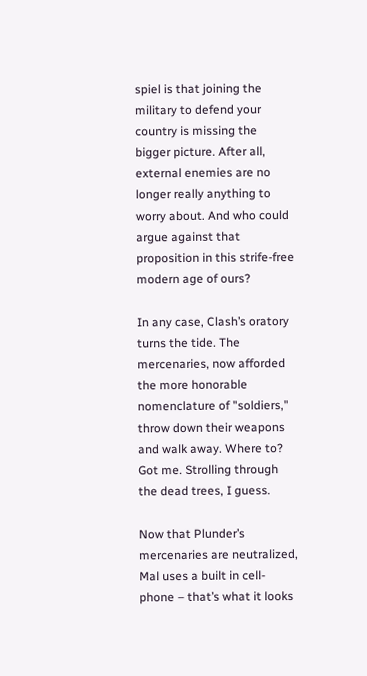spiel is that joining the military to defend your country is missing the bigger picture. After all, external enemies are no longer really anything to worry about. And who could argue against that proposition in this strife-free modern age of ours?

In any case, Clash’s oratory turns the tide. The mercenaries, now afforded the more honorable nomenclature of "soldiers," throw down their weapons and walk away. Where to? Got me. Strolling through the dead trees, I guess.

Now that Plunder’s mercenaries are neutralized, Mal uses a built in cell-phone – that’s what it looks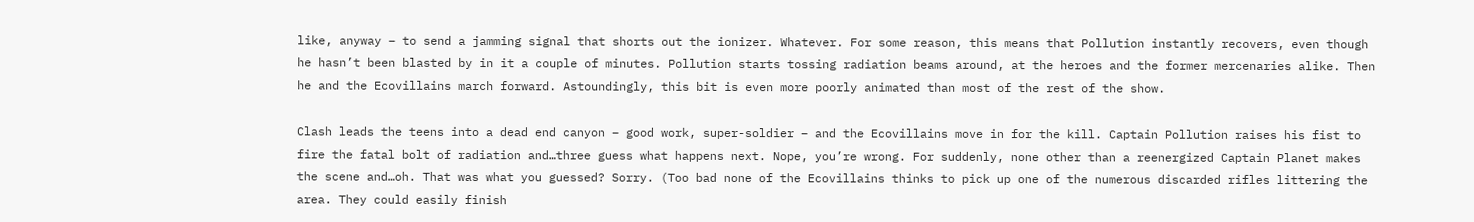like, anyway – to send a jamming signal that shorts out the ionizer. Whatever. For some reason, this means that Pollution instantly recovers, even though he hasn’t been blasted by in it a couple of minutes. Pollution starts tossing radiation beams around, at the heroes and the former mercenaries alike. Then he and the Ecovillains march forward. Astoundingly, this bit is even more poorly animated than most of the rest of the show.

Clash leads the teens into a dead end canyon – good work, super-soldier – and the Ecovillains move in for the kill. Captain Pollution raises his fist to fire the fatal bolt of radiation and…three guess what happens next. Nope, you’re wrong. For suddenly, none other than a reenergized Captain Planet makes the scene and…oh. That was what you guessed? Sorry. (Too bad none of the Ecovillains thinks to pick up one of the numerous discarded rifles littering the area. They could easily finish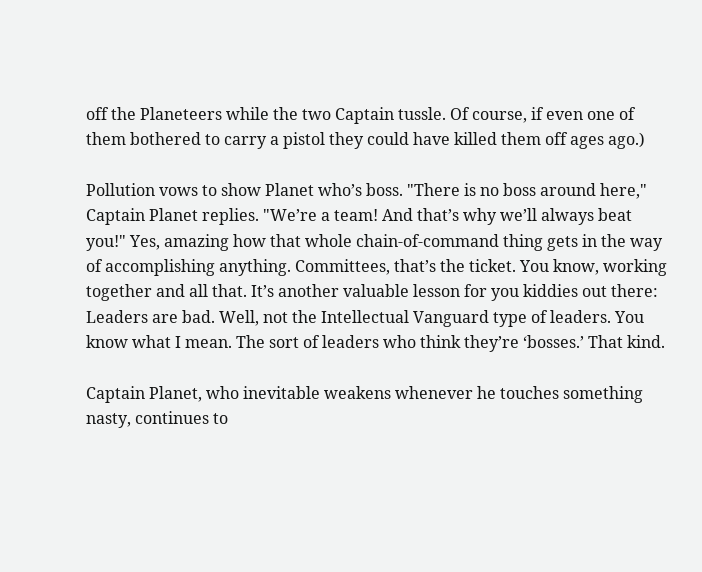off the Planeteers while the two Captain tussle. Of course, if even one of them bothered to carry a pistol they could have killed them off ages ago.)

Pollution vows to show Planet who’s boss. "There is no boss around here," Captain Planet replies. "We’re a team! And that’s why we’ll always beat you!" Yes, amazing how that whole chain-of-command thing gets in the way of accomplishing anything. Committees, that’s the ticket. You know, working together and all that. It’s another valuable lesson for you kiddies out there: Leaders are bad. Well, not the Intellectual Vanguard type of leaders. You know what I mean. The sort of leaders who think they’re ‘bosses.’ That kind.

Captain Planet, who inevitable weakens whenever he touches something nasty, continues to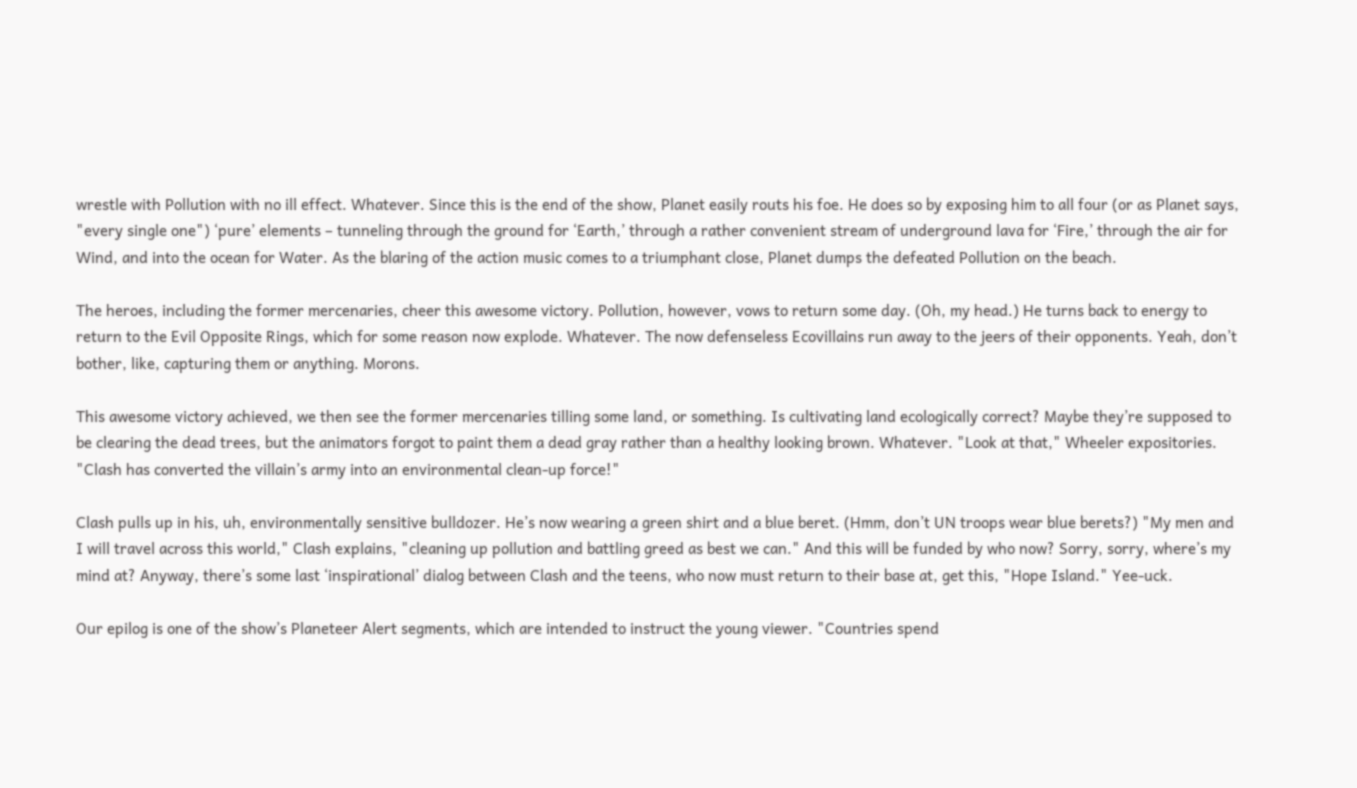wrestle with Pollution with no ill effect. Whatever. Since this is the end of the show, Planet easily routs his foe. He does so by exposing him to all four (or as Planet says, "every single one") ‘pure’ elements – tunneling through the ground for ‘Earth,’ through a rather convenient stream of underground lava for ‘Fire,’ through the air for Wind, and into the ocean for Water. As the blaring of the action music comes to a triumphant close, Planet dumps the defeated Pollution on the beach.

The heroes, including the former mercenaries, cheer this awesome victory. Pollution, however, vows to return some day. (Oh, my head.) He turns back to energy to return to the Evil Opposite Rings, which for some reason now explode. Whatever. The now defenseless Ecovillains run away to the jeers of their opponents. Yeah, don’t bother, like, capturing them or anything. Morons.

This awesome victory achieved, we then see the former mercenaries tilling some land, or something. Is cultivating land ecologically correct? Maybe they’re supposed to be clearing the dead trees, but the animators forgot to paint them a dead gray rather than a healthy looking brown. Whatever. "Look at that," Wheeler expositories. "Clash has converted the villain’s army into an environmental clean-up force!"

Clash pulls up in his, uh, environmentally sensitive bulldozer. He’s now wearing a green shirt and a blue beret. (Hmm, don’t UN troops wear blue berets?) "My men and I will travel across this world," Clash explains, "cleaning up pollution and battling greed as best we can." And this will be funded by who now? Sorry, sorry, where’s my mind at? Anyway, there’s some last ‘inspirational’ dialog between Clash and the teens, who now must return to their base at, get this, "Hope Island." Yee-uck.

Our epilog is one of the show’s Planeteer Alert segments, which are intended to instruct the young viewer. "Countries spend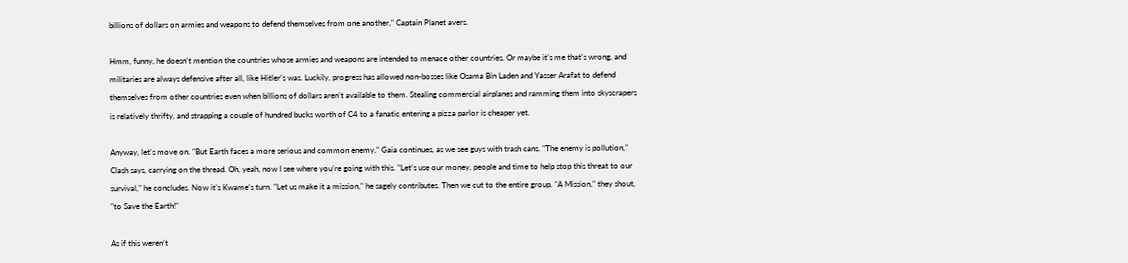billions of dollars on armies and weapons to defend themselves from one another," Captain Planet avers.

Hmm, funny, he doesn’t mention the countries whose armies and weapons are intended to menace other countries. Or maybe it’s me that’s wrong, and militaries are always defensive after all, like Hitler’s was. Luckily, progress has allowed non-bosses like Osama Bin Laden and Yasser Arafat to defend themselves from other countries even when billions of dollars aren’t available to them. Stealing commercial airplanes and ramming them into skyscrapers is relatively thrifty, and strapping a couple of hundred bucks worth of C4 to a fanatic entering a pizza parlor is cheaper yet.

Anyway, let’s move on. "But Earth faces a more serious and common enemy," Gaia continues, as we see guys with trash cans. "The enemy is pollution," Clash says, carrying on the thread. Oh, yeah, now I see where you’re going with this. "Let’s use our money, people and time to help stop this threat to our survival," he concludes. Now it’s Kwame’s turn. "Let us make it a mission," he sagely contributes. Then we cut to the entire group. "A Mission," they shout, "to Save the Earth!"

As if this weren’t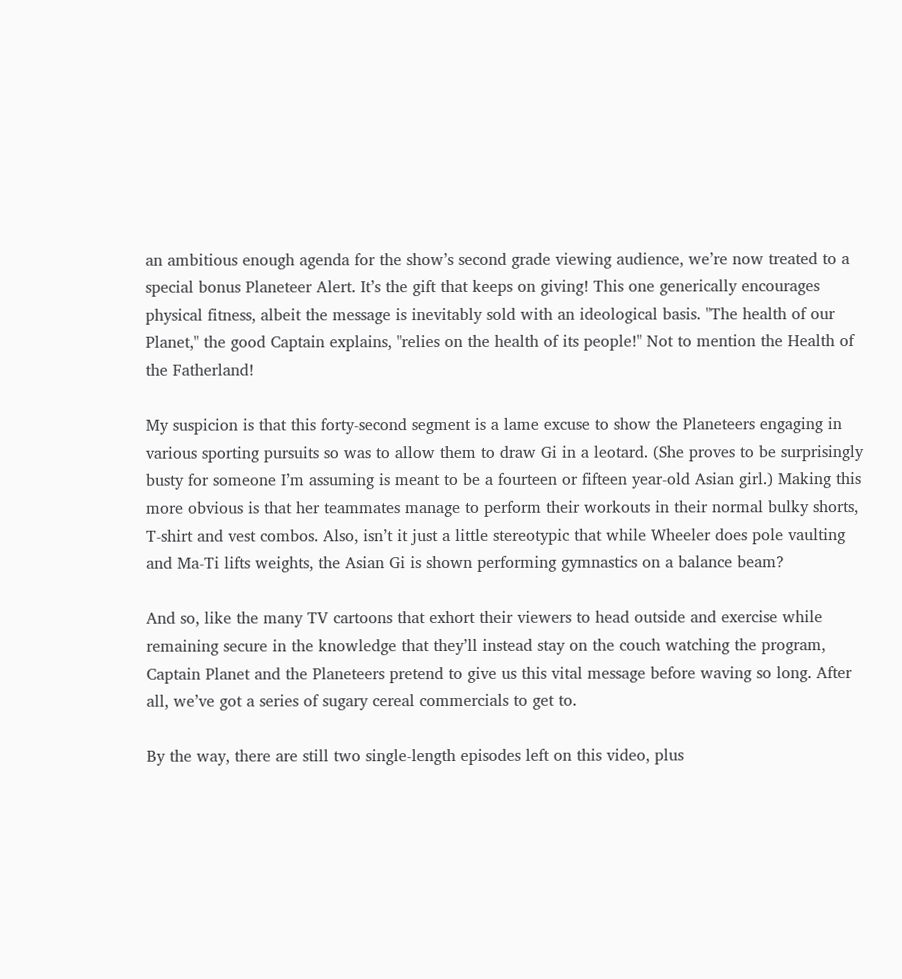an ambitious enough agenda for the show’s second grade viewing audience, we’re now treated to a special bonus Planeteer Alert. It’s the gift that keeps on giving! This one generically encourages physical fitness, albeit the message is inevitably sold with an ideological basis. "The health of our Planet," the good Captain explains, "relies on the health of its people!" Not to mention the Health of the Fatherland!

My suspicion is that this forty-second segment is a lame excuse to show the Planeteers engaging in various sporting pursuits so was to allow them to draw Gi in a leotard. (She proves to be surprisingly busty for someone I’m assuming is meant to be a fourteen or fifteen year-old Asian girl.) Making this more obvious is that her teammates manage to perform their workouts in their normal bulky shorts, T-shirt and vest combos. Also, isn’t it just a little stereotypic that while Wheeler does pole vaulting and Ma-Ti lifts weights, the Asian Gi is shown performing gymnastics on a balance beam?

And so, like the many TV cartoons that exhort their viewers to head outside and exercise while remaining secure in the knowledge that they’ll instead stay on the couch watching the program, Captain Planet and the Planeteers pretend to give us this vital message before waving so long. After all, we’ve got a series of sugary cereal commercials to get to.

By the way, there are still two single-length episodes left on this video, plus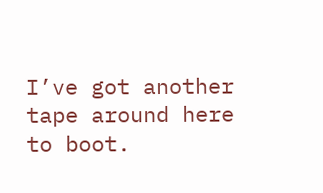I’ve got another tape around here to boot.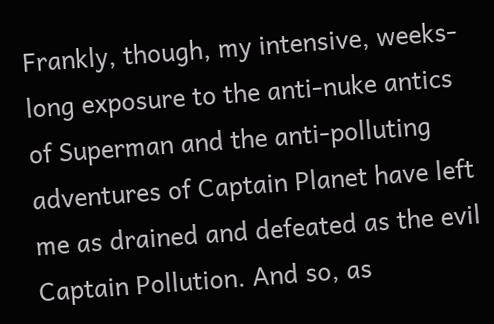Frankly, though, my intensive, weeks-long exposure to the anti-nuke antics of Superman and the anti-polluting adventures of Captain Planet have left me as drained and defeated as the evil Captain Pollution. And so, as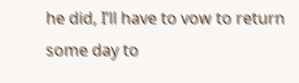he did, I’ll have to vow to return some day to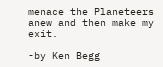menace the Planeteers anew and then make my exit.

-by Ken Begg